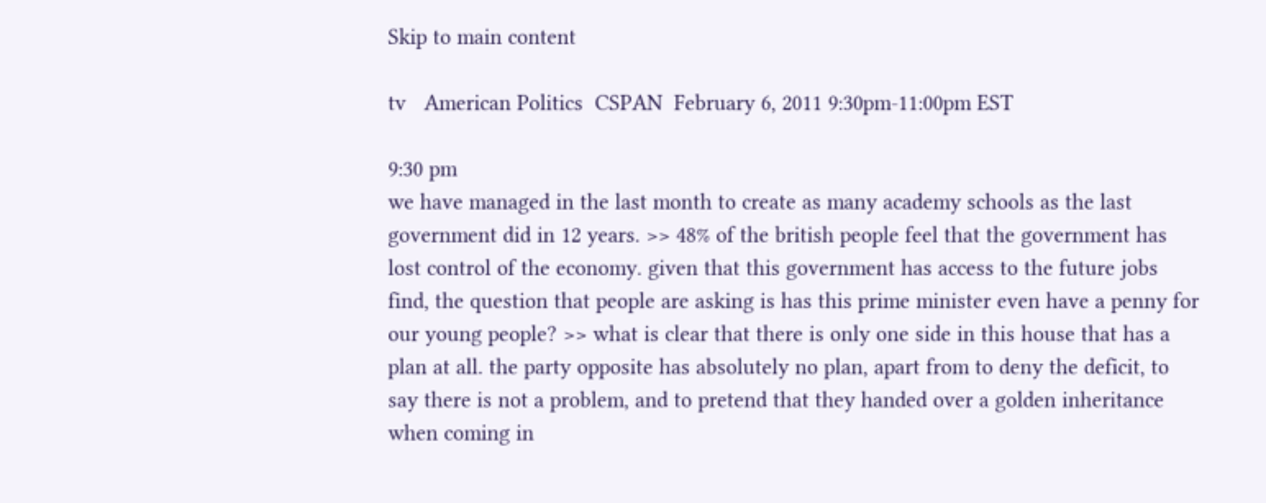Skip to main content

tv   American Politics  CSPAN  February 6, 2011 9:30pm-11:00pm EST

9:30 pm
we have managed in the last month to create as many academy schools as the last government did in 12 years. >> 48% of the british people feel that the government has lost control of the economy. given that this government has access to the future jobs find, the question that people are asking is has this prime minister even have a penny for our young people? >> what is clear that there is only one side in this house that has a plan at all. the party opposite has absolutely no plan, apart from to deny the deficit, to say there is not a problem, and to pretend that they handed over a golden inheritance when coming in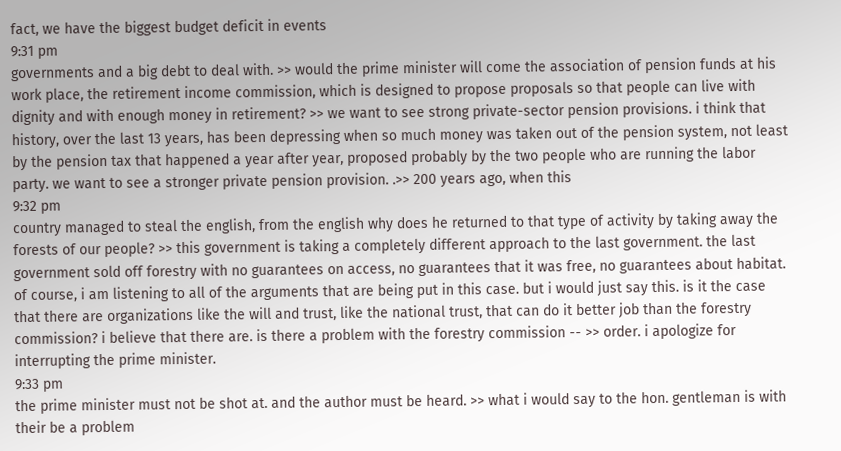fact, we have the biggest budget deficit in events
9:31 pm
governments and a big debt to deal with. >> would the prime minister will come the association of pension funds at his work place, the retirement income commission, which is designed to propose proposals so that people can live with dignity and with enough money in retirement? >> we want to see strong private-sector pension provisions. i think that history, over the last 13 years, has been depressing when so much money was taken out of the pension system, not least by the pension tax that happened a year after year, proposed probably by the two people who are running the labor party. we want to see a stronger private pension provision. .>> 200 years ago, when this
9:32 pm
country managed to steal the english, from the english why does he returned to that type of activity by taking away the forests of our people? >> this government is taking a completely different approach to the last government. the last government sold off forestry with no guarantees on access, no guarantees that it was free, no guarantees about habitat. of course, i am listening to all of the arguments that are being put in this case. but i would just say this. is it the case that there are organizations like the will and trust, like the national trust, that can do it better job than the forestry commission? i believe that there are. is there a problem with the forestry commission -- >> order. i apologize for interrupting the prime minister.
9:33 pm
the prime minister must not be shot at. and the author must be heard. >> what i would say to the hon. gentleman is with their be a problem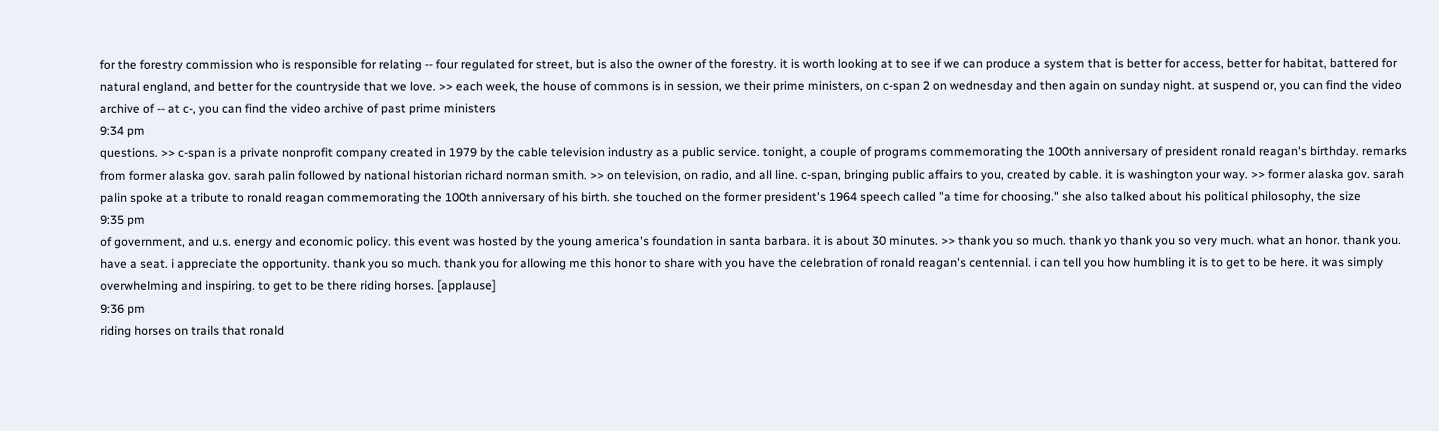for the forestry commission who is responsible for relating -- four regulated for street, but is also the owner of the forestry. it is worth looking at to see if we can produce a system that is better for access, better for habitat, battered for natural england, and better for the countryside that we love. >> each week, the house of commons is in session, we their prime ministers, on c-span 2 on wednesday and then again on sunday night. at suspend or, you can find the video archive of -- at c-, you can find the video archive of past prime ministers
9:34 pm
questions. >> c-span is a private nonprofit company created in 1979 by the cable television industry as a public service. tonight, a couple of programs commemorating the 100th anniversary of president ronald reagan's birthday. remarks from former alaska gov. sarah palin followed by national historian richard norman smith. >> on television, on radio, and all line. c-span, bringing public affairs to you, created by cable. it is washington your way. >> former alaska gov. sarah palin spoke at a tribute to ronald reagan commemorating the 100th anniversary of his birth. she touched on the former president's 1964 speech called "a time for choosing." she also talked about his political philosophy, the size
9:35 pm
of government, and u.s. energy and economic policy. this event was hosted by the young america's foundation in santa barbara. it is about 30 minutes. >> thank you so much. thank yo thank you so very much. what an honor. thank you. have a seat. i appreciate the opportunity. thank you so much. thank you for allowing me this honor to share with you have the celebration of ronald reagan's centennial. i can tell you how humbling it is to get to be here. it was simply overwhelming and inspiring. to get to be there riding horses. [applause]
9:36 pm
riding horses on trails that ronald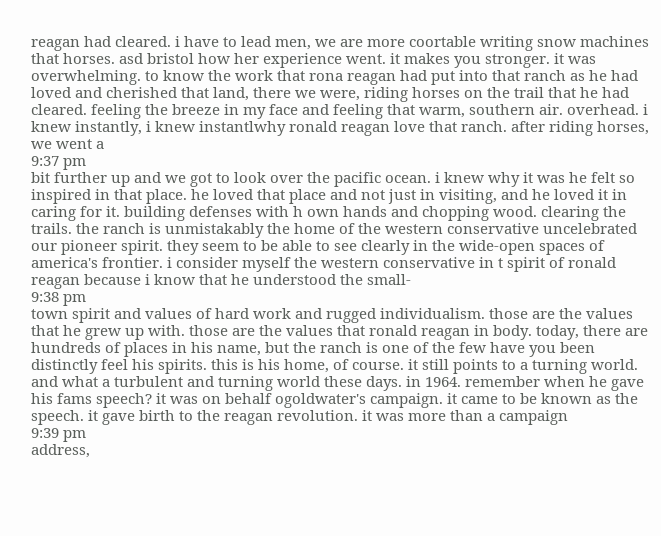reagan had cleared. i have to lead men, we are more coortable writing snow machines that horses. asd bristol how her experience went. it makes you stronger. it was overwhelming. to know the work that rona reagan had put into that ranch as he had loved and cherished that land, there we were, riding horses on the trail that he had cleared. feeling the breeze in my face and feeling that warm, southern air. overhead. i knew instantly, i knew instantlwhy ronald reagan love that ranch. after riding horses, we went a
9:37 pm
bit further up and we got to look over the pacific ocean. i knew why it was he felt so inspired in that place. he loved that place and not just in visiting, and he loved it in caring for it. building defenses with h own hands and chopping wood. clearing the trails. the ranch is unmistakably the home of the western conservative uncelebrated our pioneer spirit. they seem to be able to see clearly in the wide-open spaces of america's frontier. i consider myself the western conservative in t spirit of ronald reagan because i know that he understood the small-
9:38 pm
town spirit and values of hard work and rugged individualism. those are the values that he grew up with. those are the values that ronald reagan in body. today, there are hundreds of places in his name, but the ranch is one of the few have you been distinctly feel his spirits. this is his home, of course. it still points to a turning world. and what a turbulent and turning world these days. in 1964. remember when he gave his fams speech? it was on behalf ogoldwater's campaign. it came to be known as the speech. it gave birth to the reagan revolution. it was more than a campaign
9:39 pm
address,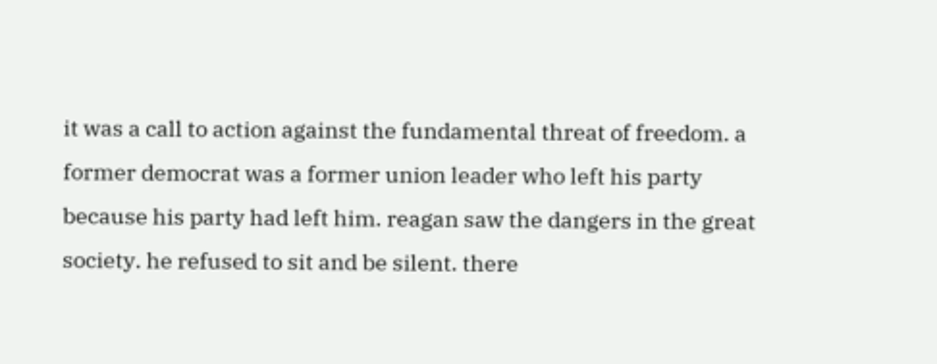it was a call to action against the fundamental threat of freedom. a former democrat was a former union leader who left his party because his party had left him. reagan saw the dangers in the great society. he refused to sit and be silent. there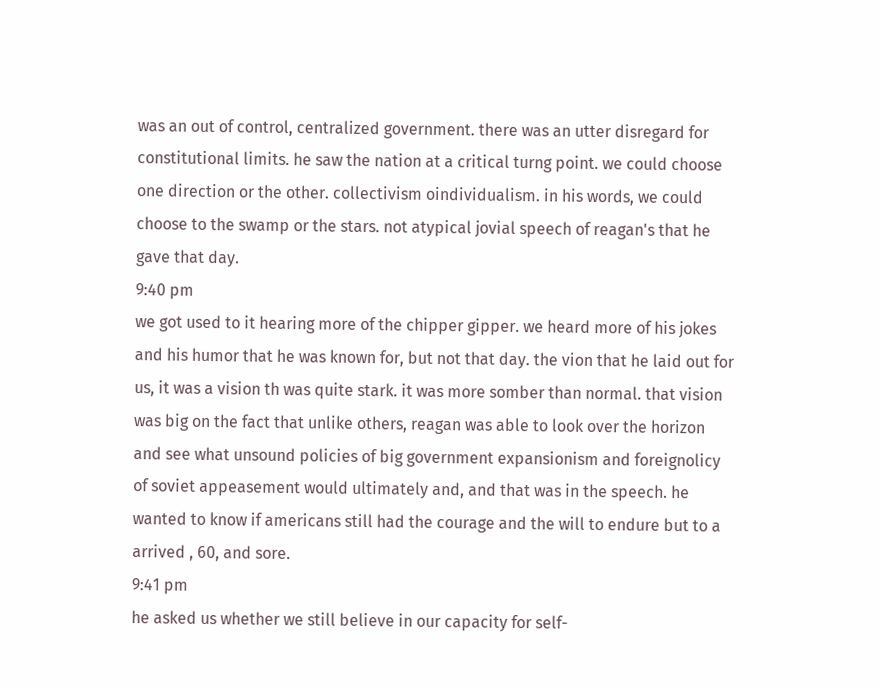was an out of control, centralized government. there was an utter disregard for constitutional limits. he saw the nation at a critical turng point. we could choose one direction or the other. collectivism oindividualism. in his words, we could choose to the swamp or the stars. not atypical jovial speech of reagan's that he gave that day.
9:40 pm
we got used to it hearing more of the chipper gipper. we heard more of his jokes and his humor that he was known for, but not that day. the vion that he laid out for us, it was a vision th was quite stark. it was more somber than normal. that vision was big on the fact that unlike others, reagan was able to look over the horizon and see what unsound policies of big government expansionism and foreignolicy of soviet appeasement would ultimately and, and that was in the speech. he wanted to know if americans still had the courage and the will to endure but to a arrived , 60, and sore.
9:41 pm
he asked us whether we still believe in our capacity for self-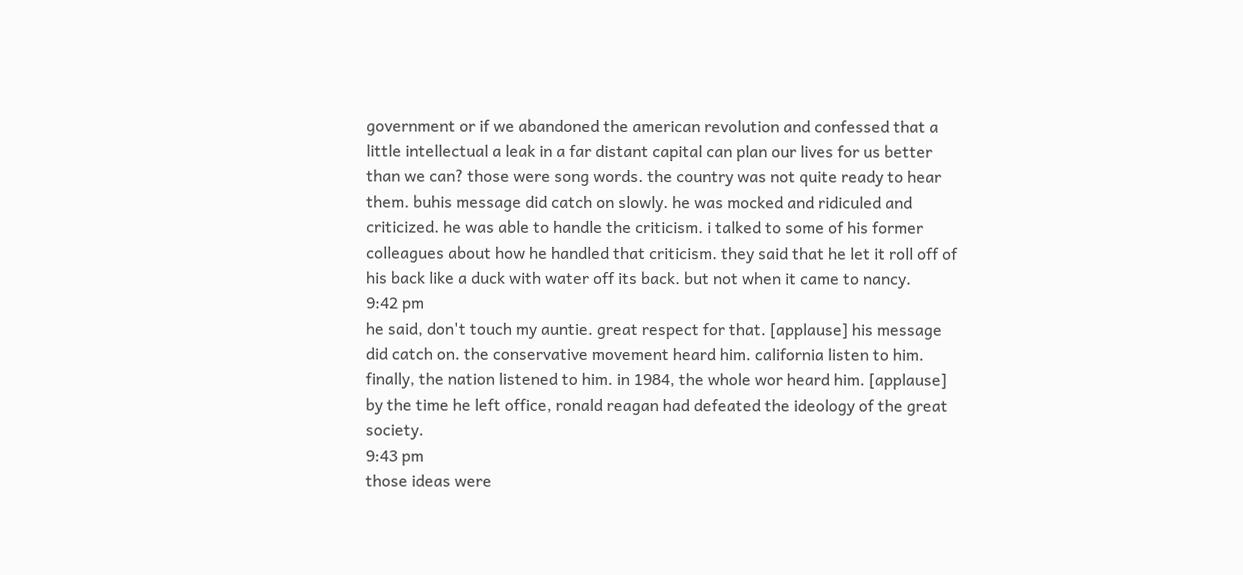government or if we abandoned the american revolution and confessed that a little intellectual a leak in a far distant capital can plan our lives for us better than we can? those were song words. the country was not quite ready to hear them. buhis message did catch on slowly. he was mocked and ridiculed and criticized. he was able to handle the criticism. i talked to some of his former colleagues about how he handled that criticism. they said that he let it roll off of his back like a duck with water off its back. but not when it came to nancy.
9:42 pm
he said, don't touch my auntie. great respect for that. [applause] his message did catch on. the conservative movement heard him. california listen to him. finally, the nation listened to him. in 1984, the whole wor heard him. [applause] by the time he left office, ronald reagan had defeated the ideology of the great society.
9:43 pm
those ideas were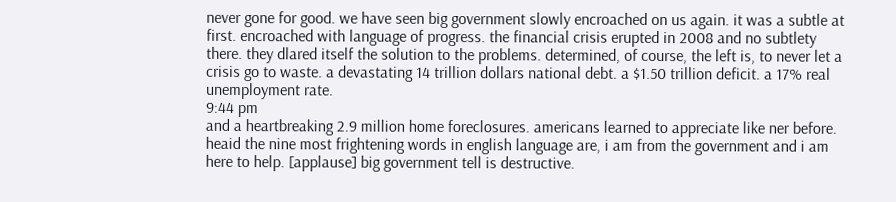never gone for good. we have seen big government slowly encroached on us again. it was a subtle at first. encroached with language of progress. the financial crisis erupted in 2008 and no subtlety there. they dlared itself the solution to the problems. determined, of course, the left is, to never let a crisis go to waste. a devastating 14 trillion dollars national debt. a $1.50 trillion deficit. a 17% real unemployment rate.
9:44 pm
and a heartbreaking 2.9 million home foreclosures. americans learned to appreciate like ner before. heaid the nine most frightening words in english language are, i am from the government and i am here to help. [applause] big government tell is destructive.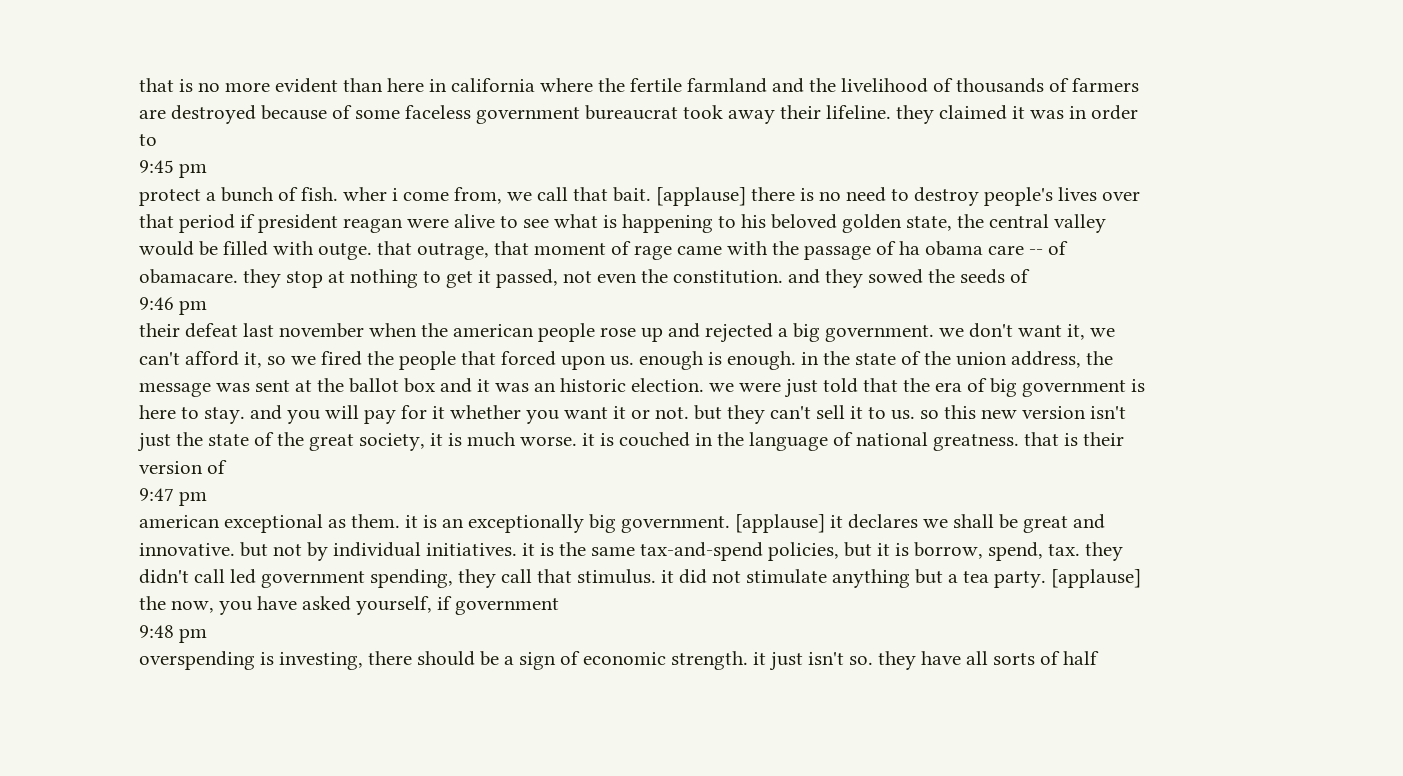that is no more evident than here in california where the fertile farmland and the livelihood of thousands of farmers are destroyed because of some faceless government bureaucrat took away their lifeline. they claimed it was in order to
9:45 pm
protect a bunch of fish. wher i come from, we call that bait. [applause] there is no need to destroy people's lives over that period if president reagan were alive to see what is happening to his beloved golden state, the central valley would be filled with outge. that outrage, that moment of rage came with the passage of ha obama care -- of obamacare. they stop at nothing to get it passed, not even the constitution. and they sowed the seeds of
9:46 pm
their defeat last november when the american people rose up and rejected a big government. we don't want it, we can't afford it, so we fired the people that forced upon us. enough is enough. in the state of the union address, the message was sent at the ballot box and it was an historic election. we were just told that the era of big government is here to stay. and you will pay for it whether you want it or not. but they can't sell it to us. so this new version isn't just the state of the great society, it is much worse. it is couched in the language of national greatness. that is their version of
9:47 pm
american exceptional as them. it is an exceptionally big government. [applause] it declares we shall be great and innovative. but not by individual initiatives. it is the same tax-and-spend policies, but it is borrow, spend, tax. they didn't call led government spending, they call that stimulus. it did not stimulate anything but a tea party. [applause] the now, you have asked yourself, if government
9:48 pm
overspending is investing, there should be a sign of economic strength. it just isn't so. they have all sorts of half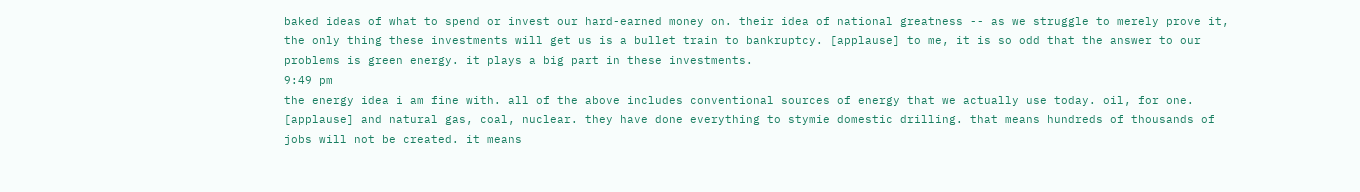baked ideas of what to spend or invest our hard-earned money on. their idea of national greatness -- as we struggle to merely prove it, the only thing these investments will get us is a bullet train to bankruptcy. [applause] to me, it is so odd that the answer to our problems is green energy. it plays a big part in these investments.
9:49 pm
the energy idea i am fine with. all of the above includes conventional sources of energy that we actually use today. oil, for one. [applause] and natural gas, coal, nuclear. they have done everything to stymie domestic drilling. that means hundreds of thousands of jobs will not be created. it means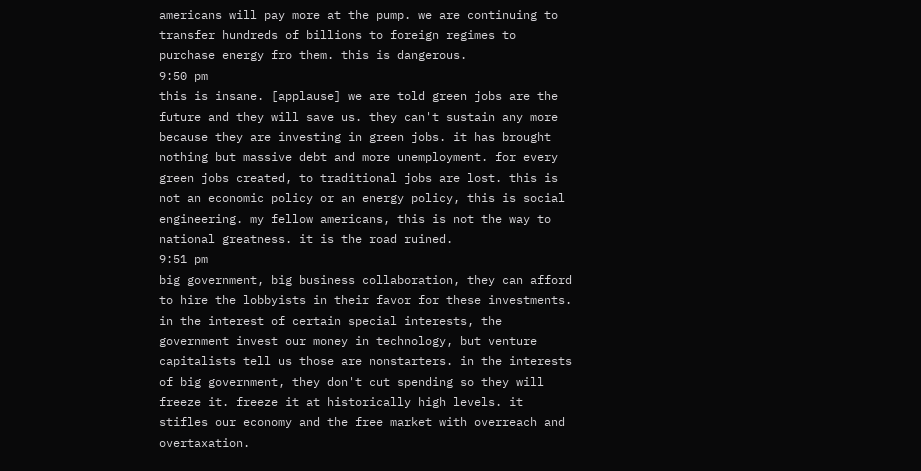americans will pay more at the pump. we are continuing to transfer hundreds of billions to foreign regimes to purchase energy fro them. this is dangerous.
9:50 pm
this is insane. [applause] we are told green jobs are the future and they will save us. they can't sustain any more because they are investing in green jobs. it has brought nothing but massive debt and more unemployment. for every green jobs created, to traditional jobs are lost. this is not an economic policy or an energy policy, this is social engineering. my fellow americans, this is not the way to national greatness. it is the road ruined.
9:51 pm
big government, big business collaboration, they can afford to hire the lobbyists in their favor for these investments. in the interest of certain special interests, the government invest our money in technology, but venture capitalists tell us those are nonstarters. in the interests of big government, they don't cut spending so they will freeze it. freeze it at historically high levels. it stifles our economy and the free market with overreach and overtaxation.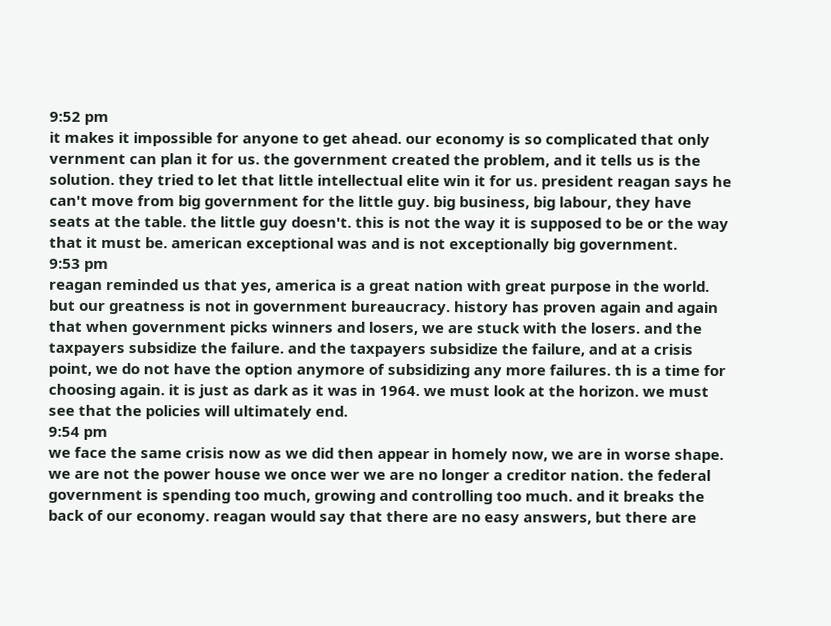9:52 pm
it makes it impossible for anyone to get ahead. our economy is so complicated that only vernment can plan it for us. the government created the problem, and it tells us is the solution. they tried to let that little intellectual elite win it for us. president reagan says he can't move from big government for the little guy. big business, big labour, they have seats at the table. the little guy doesn't. this is not the way it is supposed to be or the way that it must be. american exceptional was and is not exceptionally big government.
9:53 pm
reagan reminded us that yes, america is a great nation with great purpose in the world. but our greatness is not in government bureaucracy. history has proven again and again that when government picks winners and losers, we are stuck with the losers. and the taxpayers subsidize the failure. and the taxpayers subsidize the failure, and at a crisis point, we do not have the option anymore of subsidizing any more failures. th is a time for choosing again. it is just as dark as it was in 1964. we must look at the horizon. we must see that the policies will ultimately end.
9:54 pm
we face the same crisis now as we did then appear in homely now, we are in worse shape. we are not the power house we once wer we are no longer a creditor nation. the federal government is spending too much, growing and controlling too much. and it breaks the back of our economy. reagan would say that there are no easy answers, but there are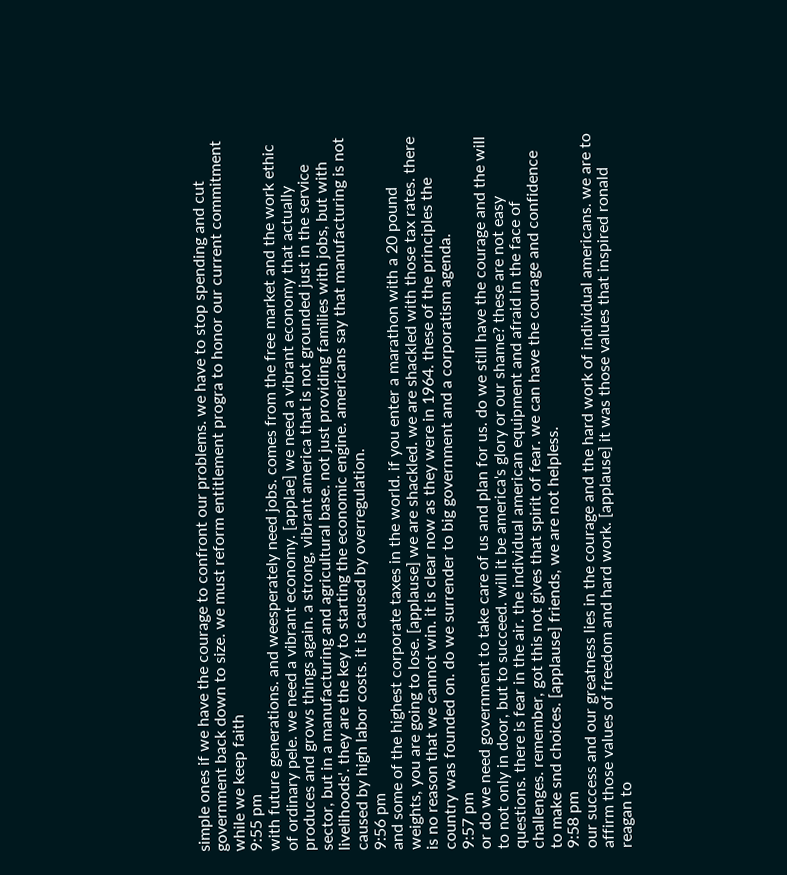simple ones if we have the courage to confront our problems. we have to stop spending and cut government back down to size. we must reform entitlement progra to honor our current commitment while we keep faith
9:55 pm
with future generations. and weesperately need jobs. comes from the free market and the work ethic of ordinary pele. we need a vibrant economy. [applae] we need a vibrant economy that actually produces and grows things again. a strong, vibrant america that is not grounded just in the service sector, but in a manufacturing and agricultural base. not just providing families with jobs, but with livelihoods'. they are the key to starting the economic engine. americans say that manufacturing is not caused by high labor costs. it is caused by overregulation.
9:56 pm
and some of the highest corporate taxes in the world. if you enter a marathon with a 20 pound weights, you are going to lose. [applause] we are shackled. we are shackled with those tax rates. there is no reason that we cannot win. it is clear now as they were in 1964. these of the principles the country was founded on. do we surrender to big government and a corporatism agenda.
9:57 pm
or do we need government to take care of us and plan for us. do we still have the courage and the will to not only in door, but to succeed. will it be america's glory or our shame? these are not easy questions. there is fear in the air. the individual american equipment and afraid in the face of challenges. remember, got this not gives that spirit of fear. we can have the courage and confidence to make snd choices. [applause] friends, we are not helpless.
9:58 pm
our success and our greatness lies in the courage and the hard work of individual americans. we are to affirm those values of freedom and hard work. [applause] it was those values that inspired ronald reagan to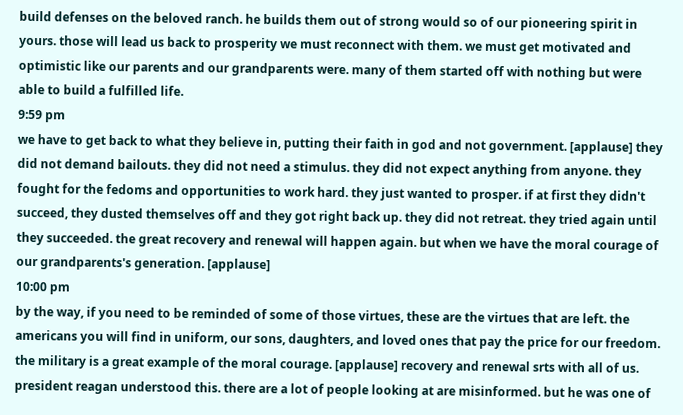build defenses on the beloved ranch. he builds them out of strong would so of our pioneering spirit in yours. those will lead us back to prosperity we must reconnect with them. we must get motivated and optimistic like our parents and our grandparents were. many of them started off with nothing but were able to build a fulfilled life.
9:59 pm
we have to get back to what they believe in, putting their faith in god and not government. [applause] they did not demand bailouts. they did not need a stimulus. they did not expect anything from anyone. they fought for the fedoms and opportunities to work hard. they just wanted to prosper. if at first they didn't succeed, they dusted themselves off and they got right back up. they did not retreat. they tried again until they succeeded. the great recovery and renewal will happen again. but when we have the moral courage of our grandparents's generation. [applause]
10:00 pm
by the way, if you need to be reminded of some of those virtues, these are the virtues that are left. the americans you will find in uniform, our sons, daughters, and loved ones that pay the price for our freedom. the military is a great example of the moral courage. [applause] recovery and renewal srts with all of us. president reagan understood this. there are a lot of people looking at are misinformed. but he was one of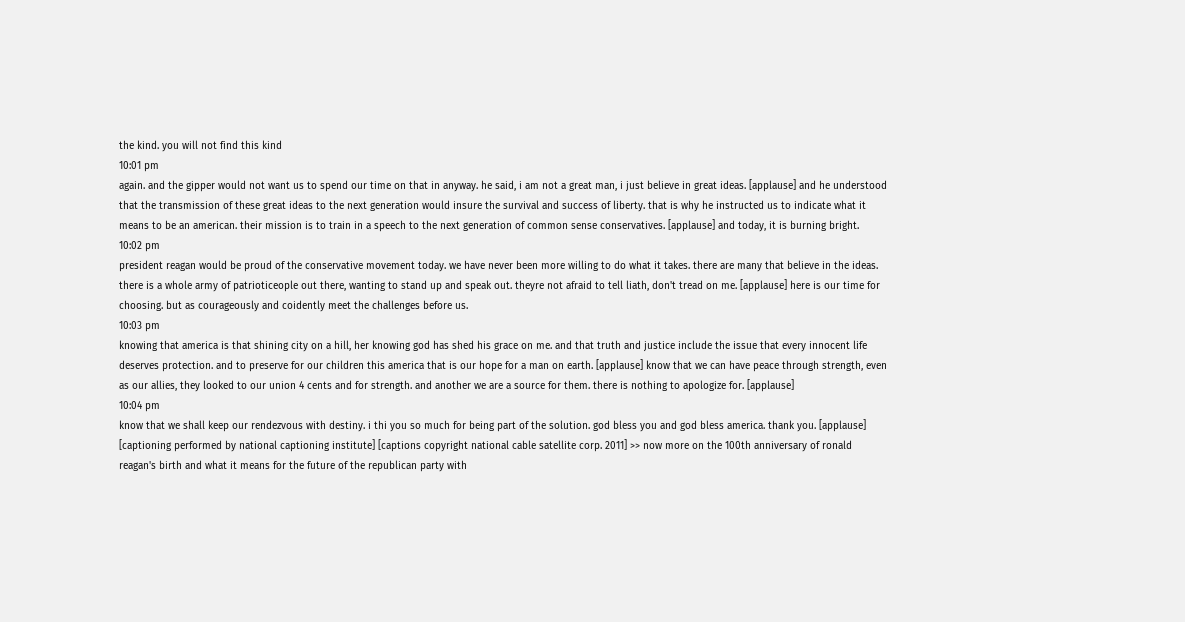the kind. you will not find this kind
10:01 pm
again. and the gipper would not want us to spend our time on that in anyway. he said, i am not a great man, i just believe in great ideas. [applause] and he understood that the transmission of these great ideas to the next generation would insure the survival and success of liberty. that is why he instructed us to indicate what it means to be an american. their mission is to train in a speech to the next generation of common sense conservatives. [applause] and today, it is burning bright.
10:02 pm
president reagan would be proud of the conservative movement today. we have never been more willing to do what it takes. there are many that believe in the ideas. there is a whole army of patrioticeople out there, wanting to stand up and speak out. theyre not afraid to tell liath, don't tread on me. [applause] here is our time for choosing. but as courageously and coidently meet the challenges before us.
10:03 pm
knowing that america is that shining city on a hill, her knowing god has shed his grace on me. and that truth and justice include the issue that every innocent life deserves protection. and to preserve for our children this america that is our hope for a man on earth. [applause] know that we can have peace through strength, even as our allies, they looked to our union 4 cents and for strength. and another we are a source for them. there is nothing to apologize for. [applause]
10:04 pm
know that we shall keep our rendezvous with destiny. i thi you so much for being part of the solution. god bless you and god bless america. thank you. [applause] [captioning performed by national captioning institute] [captions copyright national cable satellite corp. 2011] >> now more on the 100th anniversary of ronald reagan's birth and what it means for the future of the republican party with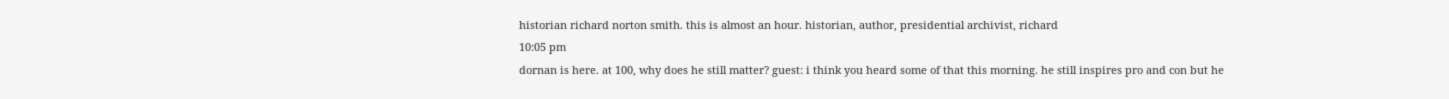historian richard norton smith. this is almost an hour. historian, author, presidential archivist, richard
10:05 pm
dornan is here. at 100, why does he still matter? guest: i think you heard some of that this morning. he still inspires pro and con but he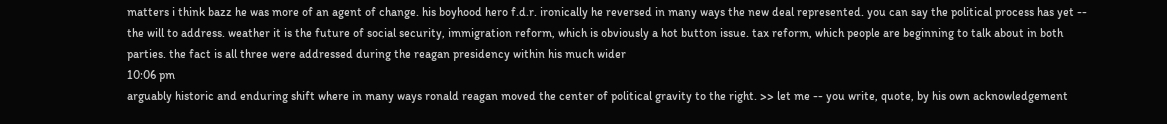matters i think bazz he was more of an agent of change. his boyhood hero f.d.r. ironically he reversed in many ways the new deal represented. you can say the political process has yet -- the will to address. weather it is the future of social security, immigration reform, which is obviously a hot button issue. tax reform, which people are beginning to talk about in both parties. the fact is all three were addressed during the reagan presidency within his much wider
10:06 pm
arguably historic and enduring shift where in many ways ronald reagan moved the center of political gravity to the right. >> let me -- you write, quote, by his own acknowledgement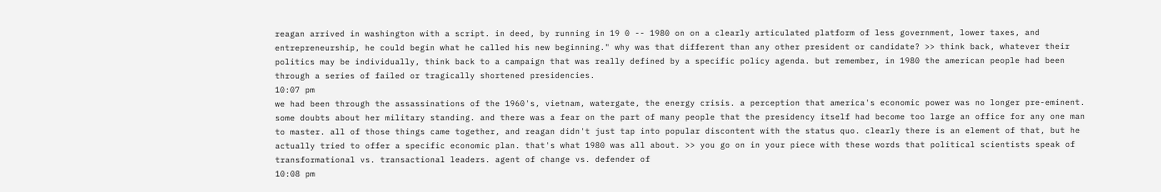reagan arrived in washington with a script. in deed, by running in 19 0 -- 1980 on on a clearly articulated platform of less government, lower taxes, and entrepreneurship, he could begin what he called his new beginning." why was that different than any other president or candidate? >> think back, whatever their politics may be individually, think back to a campaign that was really defined by a specific policy agenda. but remember, in 1980 the american people had been through a series of failed or tragically shortened presidencies.
10:07 pm
we had been through the assassinations of the 1960's, vietnam, watergate, the energy crisis. a perception that america's economic power was no longer pre-eminent. some doubts about her military standing. and there was a fear on the part of many people that the presidency itself had become too large an office for any one man to master. all of those things came together, and reagan didn't just tap into popular discontent with the status quo. clearly there is an element of that, but he actually tried to offer a specific economic plan. that's what 1980 was all about. >> you go on in your piece with these words that political scientists speak of transformational vs. transactional leaders. agent of change vs. defender of
10:08 pm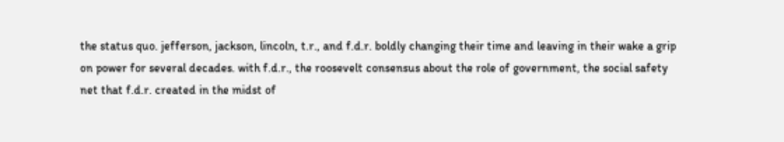the status quo. jefferson, jackson, lincoln, t.r., and f.d.r. boldly changing their time and leaving in their wake a grip on power for several decades. with f.d.r., the roosevelt consensus about the role of government, the social safety net that f.d.r. created in the midst of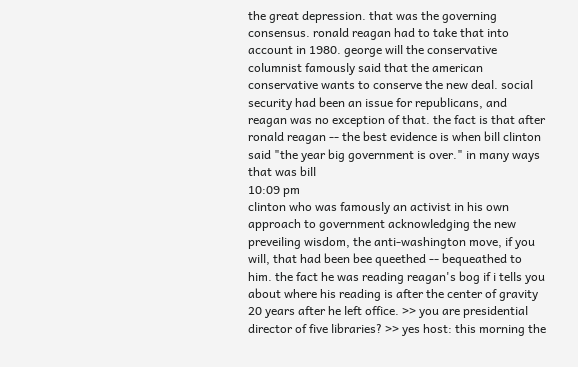the great depression. that was the governing consensus. ronald reagan had to take that into account in 1980. george will the conservative columnist famously said that the american conservative wants to conserve the new deal. social security had been an issue for republicans, and reagan was no exception of that. the fact is that after ronald reagan -- the best evidence is when bill clinton said "the year big government is over." in many ways that was bill
10:09 pm
clinton who was famously an activist in his own approach to government acknowledging the new preveiling wisdom, the anti-washington move, if you will, that had been bee queethed -- bequeathed to him. the fact he was reading reagan's bog if i tells you about where his reading is after the center of gravity 20 years after he left office. >> you are presidential director of five libraries? >> yes host: this morning the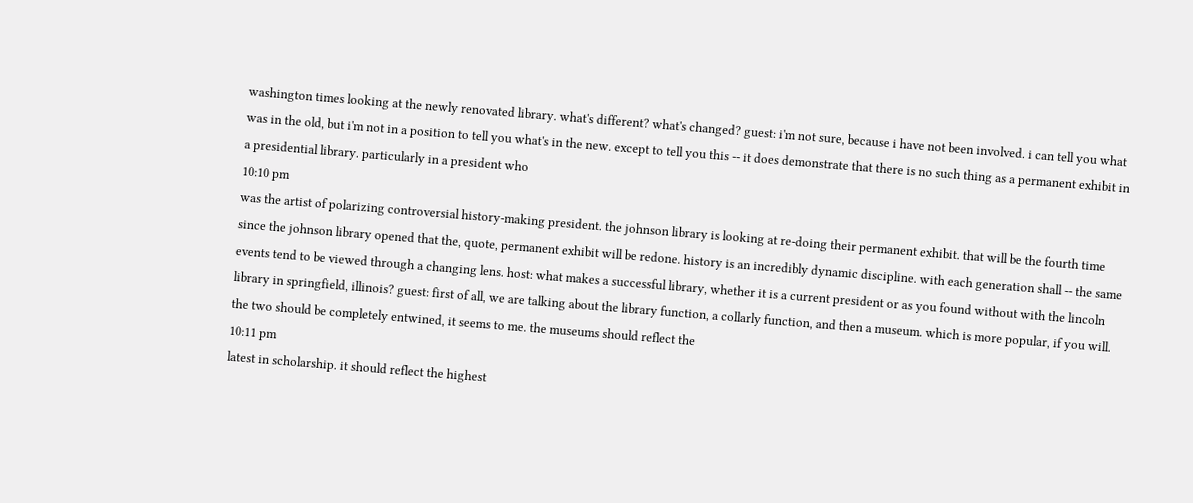washington times looking at the newly renovated library. what's different? what's changed? guest: i'm not sure, because i have not been involved. i can tell you what was in the old, but i'm not in a position to tell you what's in the new. except to tell you this -- it does demonstrate that there is no such thing as a permanent exhibit in a presidential library. particularly in a president who
10:10 pm
was the artist of polarizing controversial history-making president. the johnson library is looking at re-doing their permanent exhibit. that will be the fourth time since the johnson library opened that the, quote, permanent exhibit will be redone. history is an incredibly dynamic discipline. with each generation shall -- the same events tend to be viewed through a changing lens. host: what makes a successful library, whether it is a current president or as you found without with the lincoln library in springfield, illinois? guest: first of all, we are talking about the library function, a collarly function, and then a museum. which is more popular, if you will. the two should be completely entwined, it seems to me. the museums should reflect the
10:11 pm
latest in scholarship. it should reflect the highest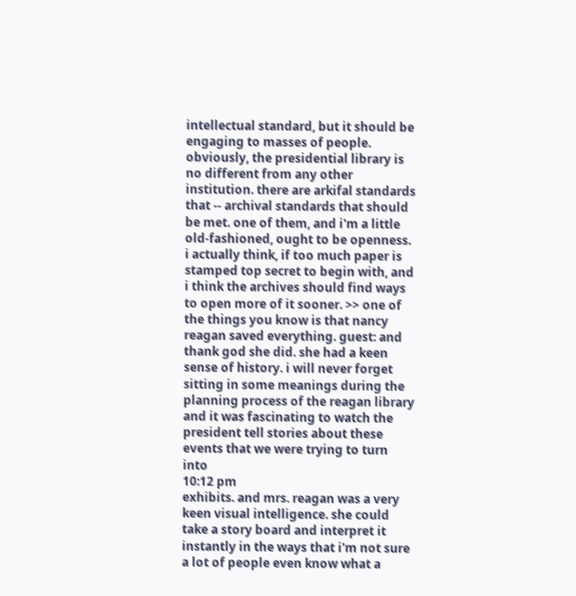intellectual standard, but it should be engaging to masses of people. obviously, the presidential library is no different from any other institution. there are arkifal standards that -- archival standards that should be met. one of them, and i'm a little old-fashioned, ought to be openness. i actually think, if too much paper is stamped top secret to begin with, and i think the archives should find ways to open more of it sooner. >> one of the things you know is that nancy reagan saved everything. guest: and thank god she did. she had a keen sense of history. i will never forget sitting in some meanings during the planning process of the reagan library and it was fascinating to watch the president tell stories about these events that we were trying to turn into
10:12 pm
exhibits. and mrs. reagan was a very keen visual intelligence. she could take a story board and interpret it instantly in the ways that i'm not sure a lot of people even know what a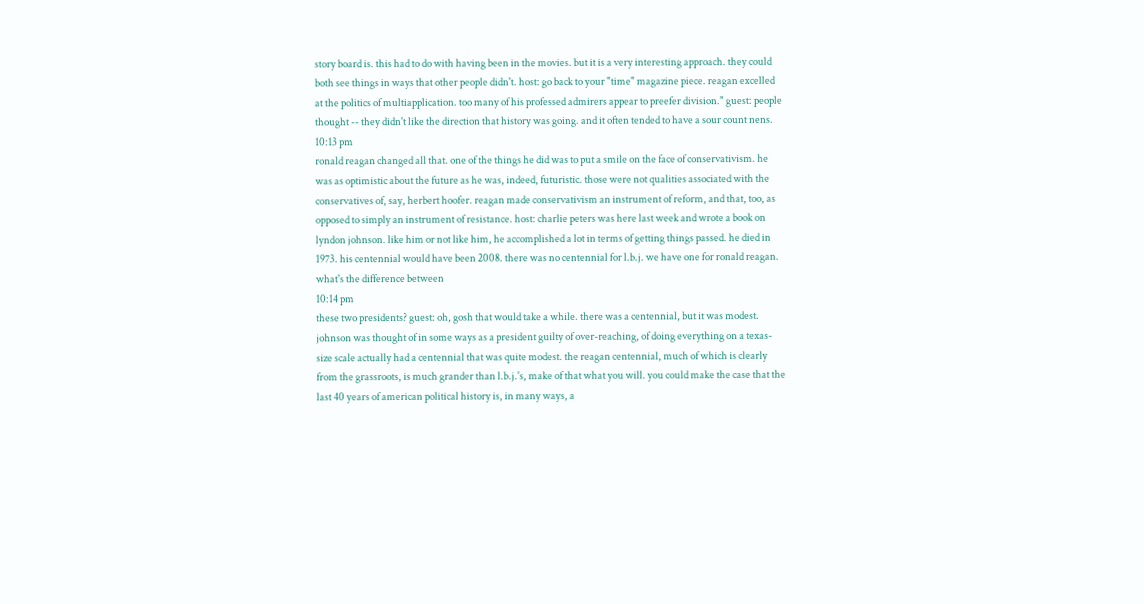story board is. this had to do with having been in the movies. but it is a very interesting approach. they could both see things in ways that other people didn't. host: go back to your "time" magazine piece. reagan excelled at the politics of multiapplication. too many of his professed admirers appear to preefer division." guest: people thought -- they didn't like the direction that history was going. and it often tended to have a sour count nens.
10:13 pm
ronald reagan changed all that. one of the things he did was to put a smile on the face of conservativism. he was as optimistic about the future as he was, indeed, futuristic. those were not qualities associated with the conservatives of, say, herbert hoofer. reagan made conservativism an instrument of reform, and that, too, as opposed to simply an instrument of resistance. host: charlie peters was here last week and wrote a book on lyndon johnson. like him or not like him, he accomplished a lot in terms of getting things passed. he died in 1973. his centennial would have been 2008. there was no centennial for l.b.j. we have one for ronald reagan. what's the difference between
10:14 pm
these two presidents? guest: oh, gosh that would take a while. there was a centennial, but it was modest. johnson was thought of in some ways as a president guilty of over-reaching, of doing everything on a texas-size scale actually had a centennial that was quite modest. the reagan centennial, much of which is clearly from the grassroots, is much grander than l.b.j.'s, make of that what you will. you could make the case that the last 40 years of american political history is, in many ways, a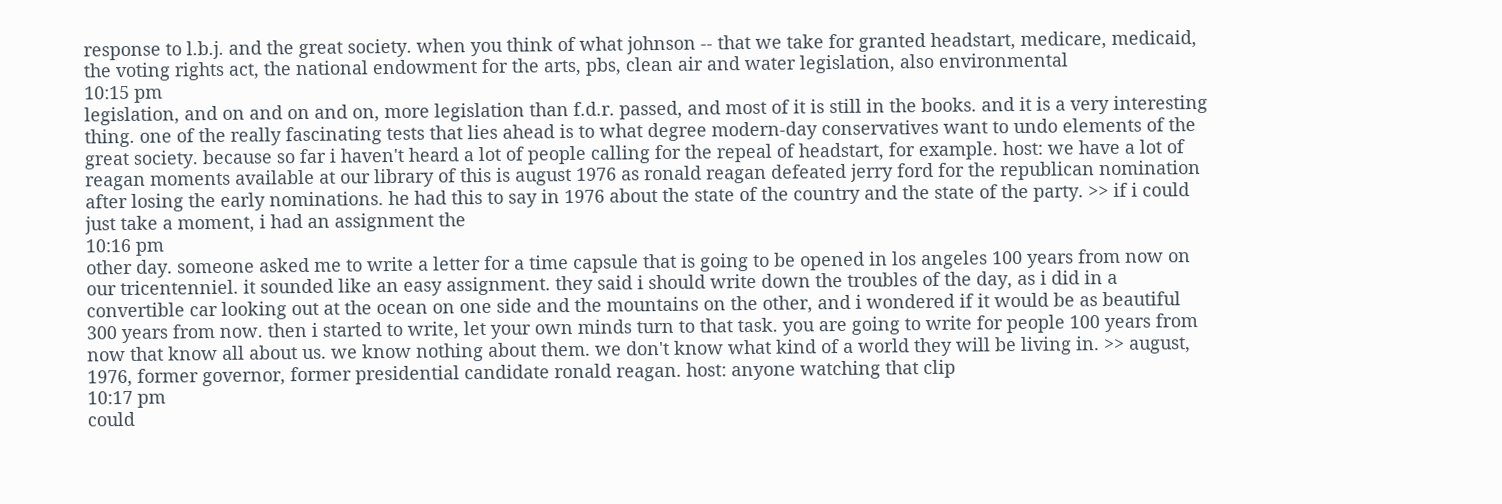response to l.b.j. and the great society. when you think of what johnson -- that we take for granted headstart, medicare, medicaid, the voting rights act, the national endowment for the arts, pbs, clean air and water legislation, also environmental
10:15 pm
legislation, and on and on and on, more legislation than f.d.r. passed, and most of it is still in the books. and it is a very interesting thing. one of the really fascinating tests that lies ahead is to what degree modern-day conservatives want to undo elements of the great society. because so far i haven't heard a lot of people calling for the repeal of headstart, for example. host: we have a lot of reagan moments available at our library of this is august 1976 as ronald reagan defeated jerry ford for the republican nomination after losing the early nominations. he had this to say in 1976 about the state of the country and the state of the party. >> if i could just take a moment, i had an assignment the
10:16 pm
other day. someone asked me to write a letter for a time capsule that is going to be opened in los angeles 100 years from now on our tricentenniel. it sounded like an easy assignment. they said i should write down the troubles of the day, as i did in a convertible car looking out at the ocean on one side and the mountains on the other, and i wondered if it would be as beautiful 300 years from now. then i started to write, let your own minds turn to that task. you are going to write for people 100 years from now that know all about us. we know nothing about them. we don't know what kind of a world they will be living in. >> august, 1976, former governor, former presidential candidate ronald reagan. host: anyone watching that clip
10:17 pm
could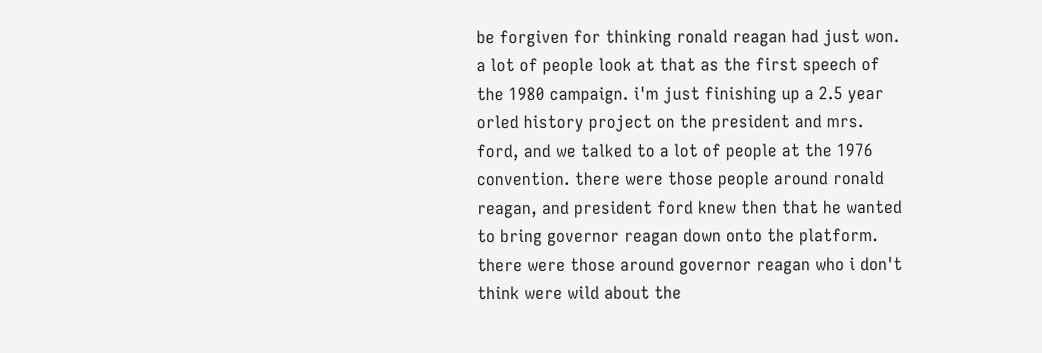be forgiven for thinking ronald reagan had just won. a lot of people look at that as the first speech of the 1980 campaign. i'm just finishing up a 2.5 year orled history project on the president and mrs. ford, and we talked to a lot of people at the 1976 convention. there were those people around ronald reagan, and president ford knew then that he wanted to bring governor reagan down onto the platform. there were those around governor reagan who i don't think were wild about the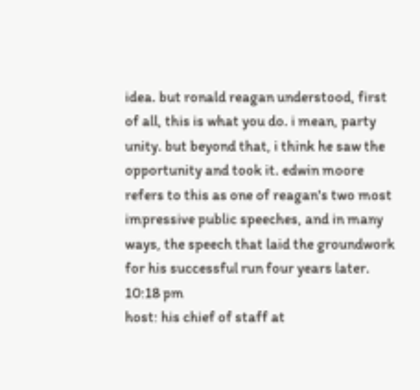idea. but ronald reagan understood, first of all, this is what you do. i mean, party unity. but beyond that, i think he saw the opportunity and took it. edwin moore refers to this as one of reagan's two most impressive public speeches, and in many ways, the speech that laid the groundwork for his successful run four years later.
10:18 pm
host: his chief of staff at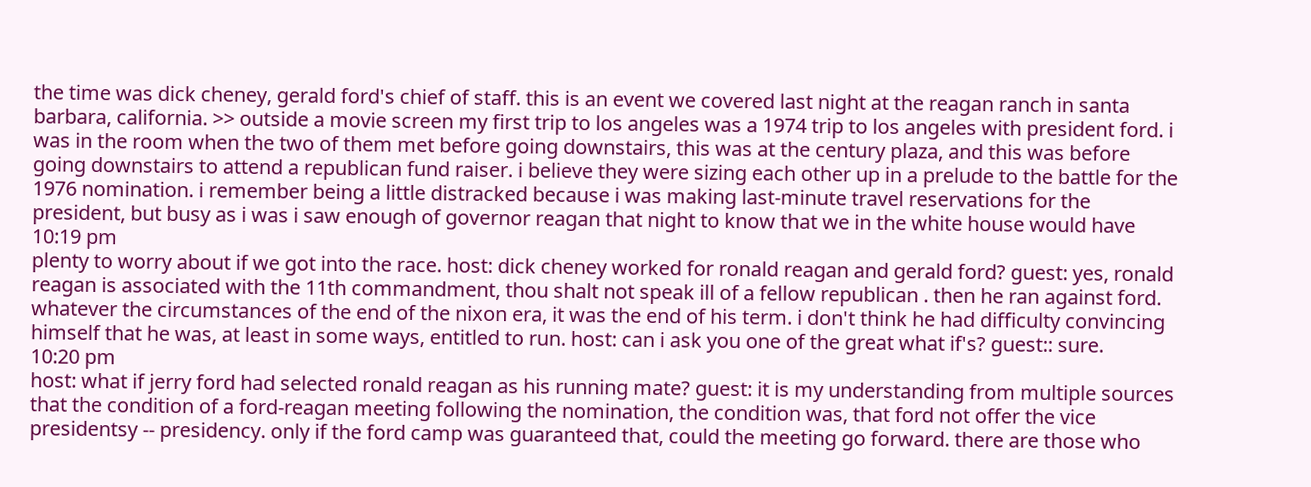the time was dick cheney, gerald ford's chief of staff. this is an event we covered last night at the reagan ranch in santa barbara, california. >> outside a movie screen my first trip to los angeles was a 1974 trip to los angeles with president ford. i was in the room when the two of them met before going downstairs, this was at the century plaza, and this was before going downstairs to attend a republican fund raiser. i believe they were sizing each other up in a prelude to the battle for the 1976 nomination. i remember being a little distracked because i was making last-minute travel reservations for the president, but busy as i was i saw enough of governor reagan that night to know that we in the white house would have
10:19 pm
plenty to worry about if we got into the race. host: dick cheney worked for ronald reagan and gerald ford? guest: yes, ronald reagan is associated with the 11th commandment, thou shalt not speak ill of a fellow republican . then he ran against ford. whatever the circumstances of the end of the nixon era, it was the end of his term. i don't think he had difficulty convincing himself that he was, at least in some ways, entitled to run. host: can i ask you one of the great what if's? guest:: sure.
10:20 pm
host: what if jerry ford had selected ronald reagan as his running mate? guest: it is my understanding from multiple sources that the condition of a ford-reagan meeting following the nomination, the condition was, that ford not offer the vice presidentsy -- presidency. only if the ford camp was guaranteed that, could the meeting go forward. there are those who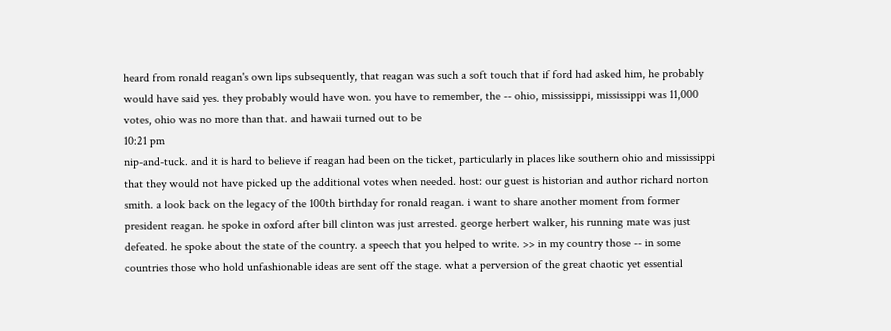heard from ronald reagan's own lips subsequently, that reagan was such a soft touch that if ford had asked him, he probably would have said yes. they probably would have won. you have to remember, the -- ohio, mississippi, mississippi was 11,000 votes, ohio was no more than that. and hawaii turned out to be
10:21 pm
nip-and-tuck. and it is hard to believe if reagan had been on the ticket, particularly in places like southern ohio and mississippi that they would not have picked up the additional votes when needed. host: our guest is historian and author richard norton smith. a look back on the legacy of the 100th birthday for ronald reagan. i want to share another moment from former president reagan. he spoke in oxford after bill clinton was just arrested. george herbert walker, his running mate was just defeated. he spoke about the state of the country. a speech that you helped to write. >> in my country those -- in some countries those who hold unfashionable ideas are sent off the stage. what a perversion of the great chaotic yet essential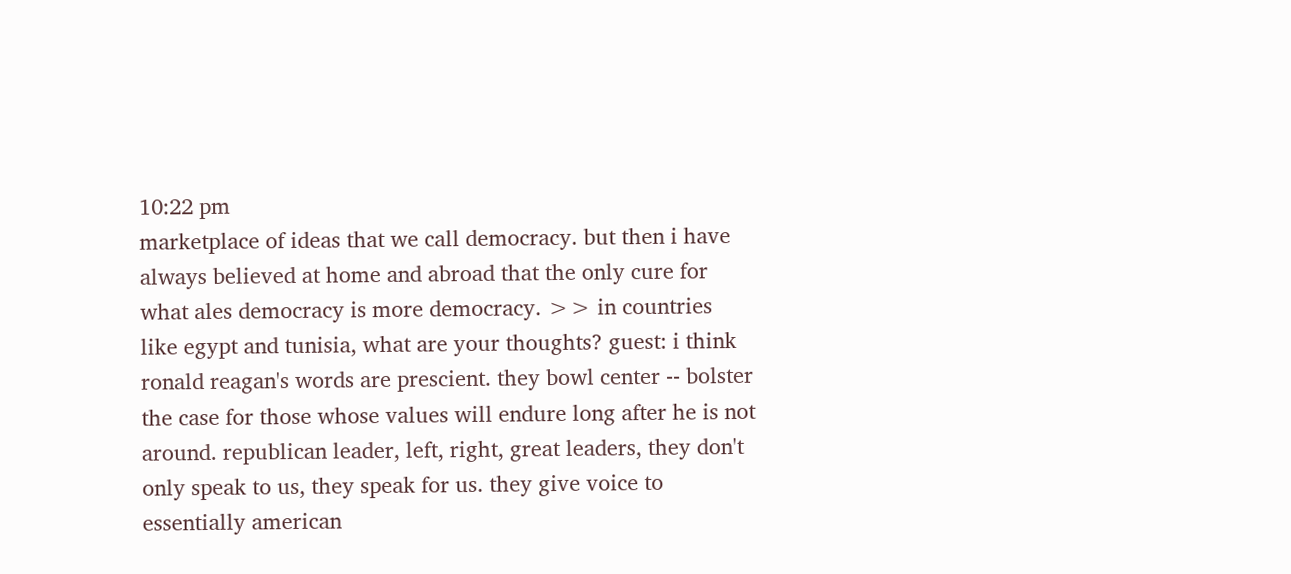10:22 pm
marketplace of ideas that we call democracy. but then i have always believed at home and abroad that the only cure for what ales democracy is more democracy. >> in countries like egypt and tunisia, what are your thoughts? guest: i think ronald reagan's words are prescient. they bowl center -- bolster the case for those whose values will endure long after he is not around. republican leader, left, right, great leaders, they don't only speak to us, they speak for us. they give voice to essentially american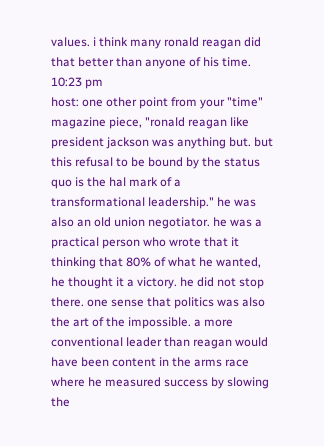values. i think many ronald reagan did that better than anyone of his time.
10:23 pm
host: one other point from your "time" magazine piece, "ronald reagan like president jackson was anything but. but this refusal to be bound by the status quo is the hal mark of a transformational leadership." he was also an old union negotiator. he was a practical person who wrote that it thinking that 80% of what he wanted, he thought it a victory. he did not stop there. one sense that politics was also the art of the impossible. a more conventional leader than reagan would have been content in the arms race where he measured success by slowing the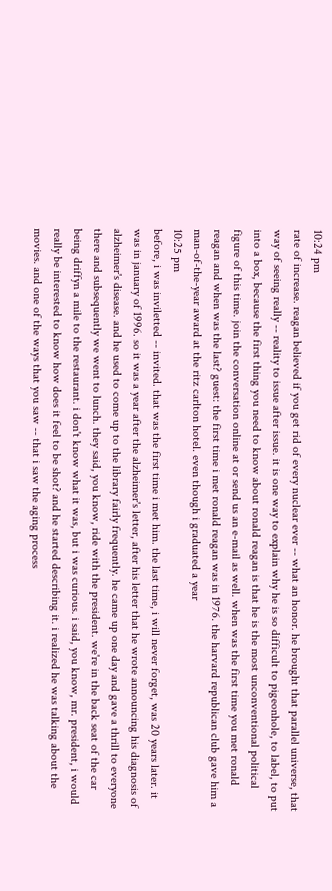10:24 pm
rate of increase. reagan believed if you get rid of every nuclear ever -- what an honor. he brought that parallel universe, that way of seeing really -- reality to issue after issue. it is one way to explain why he is so difficult to pigeonhole, to label, to put into a box, because the first thing you need to know about ronald reagan is that he is the most unconventional political figure of this time. join the conversation online at or send us an e-mail as well. when was the first time you met ronald reagan and when was the last? guest: the first time i met ronald reagan was in 1976. the harvard republican club gave him a man-of-the-year award at the ritz carlton hotel. even though i graduated a year
10:25 pm
before, i was inviletted -- invited. that was the first time i met him. the last time, i will never forget, was 20 years later. it was in january of 1996. so it was a year after the alzheimer's letter, after his letter that he wrote announcing his diagnosis of alzheimer's disease. and he used to come up to the library fairly frequently. he came up one day and gave a thrill to everyone there and subsequently we went to lunch. they said, you know, ride with the president. we're in the back seat of the car being driffyn a mile to the restaurant. i don't know what it was, but i was curious. i said, you know, mr. president, i would really be interested to know how does it feel to be shot? and he started describing it. i realized he was talking about the movies. and one of the ways that you saw -- that i saw the aging process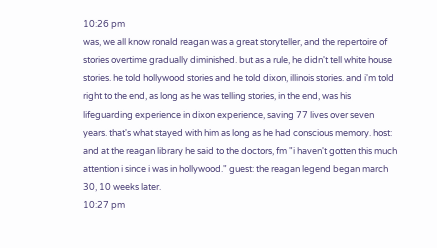10:26 pm
was, we all know ronald reagan was a great storyteller, and the repertoire of stories overtime gradually diminished. but as a rule, he didn't tell white house stories. he told hollywood stories and he told dixon, illinois stories. and i'm told right to the end, as long as he was telling stories, in the end, was his lifeguarding experience in dixon experience, saving 77 lives over seven years. that's what stayed with him as long as he had conscious memory. host: and at the reagan library he said to the doctors, fm "i haven't gotten this much attention i since i was in hollywood." guest: the reagan legend began march 30, 10 weeks later.
10:27 pm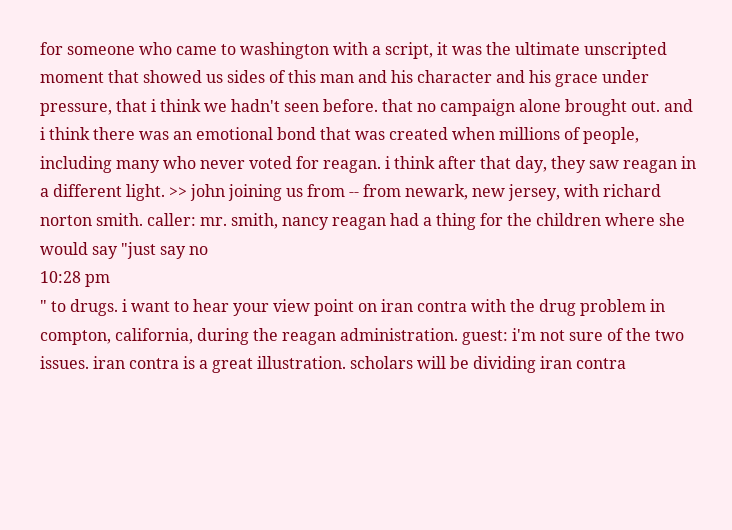for someone who came to washington with a script, it was the ultimate unscripted moment that showed us sides of this man and his character and his grace under pressure, that i think we hadn't seen before. that no campaign alone brought out. and i think there was an emotional bond that was created when millions of people, including many who never voted for reagan. i think after that day, they saw reagan in a different light. >> john joining us from -- from newark, new jersey, with richard norton smith. caller: mr. smith, nancy reagan had a thing for the children where she would say "just say no
10:28 pm
" to drugs. i want to hear your view point on iran contra with the drug problem in compton, california, during the reagan administration. guest: i'm not sure of the two issues. iran contra is a great illustration. scholars will be dividing iran contra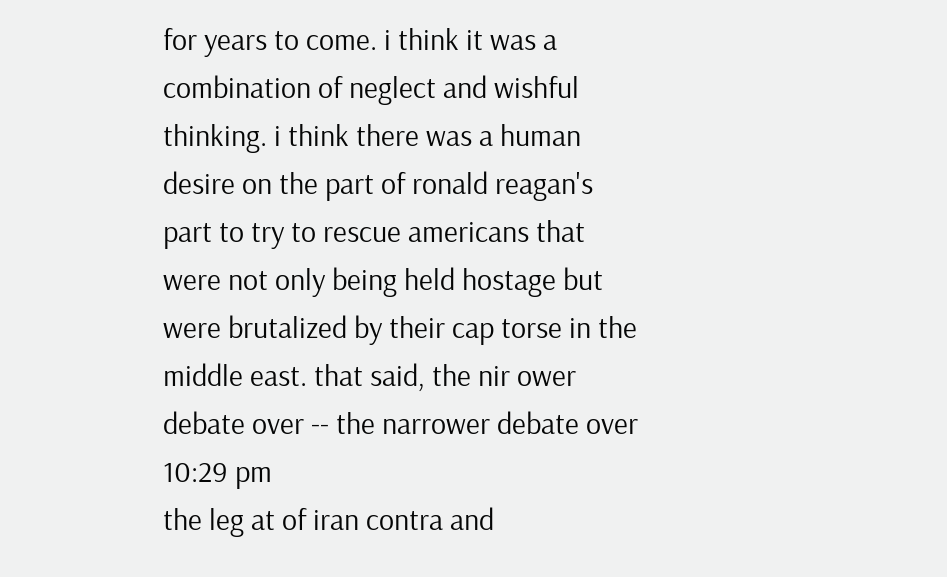for years to come. i think it was a combination of neglect and wishful thinking. i think there was a human desire on the part of ronald reagan's part to try to rescue americans that were not only being held hostage but were brutalized by their cap torse in the middle east. that said, the nir ower debate over -- the narrower debate over
10:29 pm
the leg at of iran contra and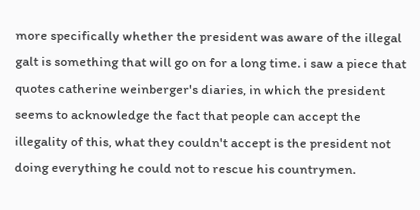more specifically whether the president was aware of the illegal galt is something that will go on for a long time. i saw a piece that quotes catherine weinberger's diaries, in which the president seems to acknowledge the fact that people can accept the illegality of this, what they couldn't accept is the president not doing everything he could not to rescue his countrymen.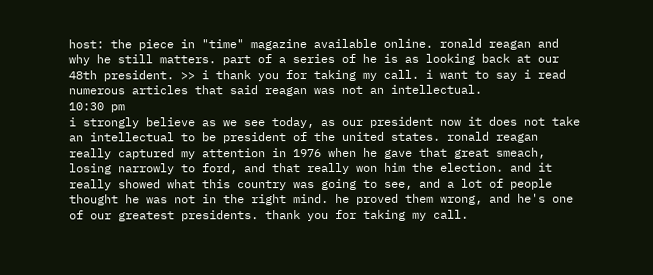host: the piece in "time" magazine available online. ronald reagan and why he still matters. part of a series of he is as looking back at our 48th president. >> i thank you for taking my call. i want to say i read numerous articles that said reagan was not an intellectual.
10:30 pm
i strongly believe as we see today, as our president now it does not take an intellectual to be president of the united states. ronald reagan really captured my attention in 1976 when he gave that great smeach, losing narrowly to ford, and that really won him the election. and it really showed what this country was going to see, and a lot of people thought he was not in the right mind. he proved them wrong, and he's one of our greatest presidents. thank you for taking my call.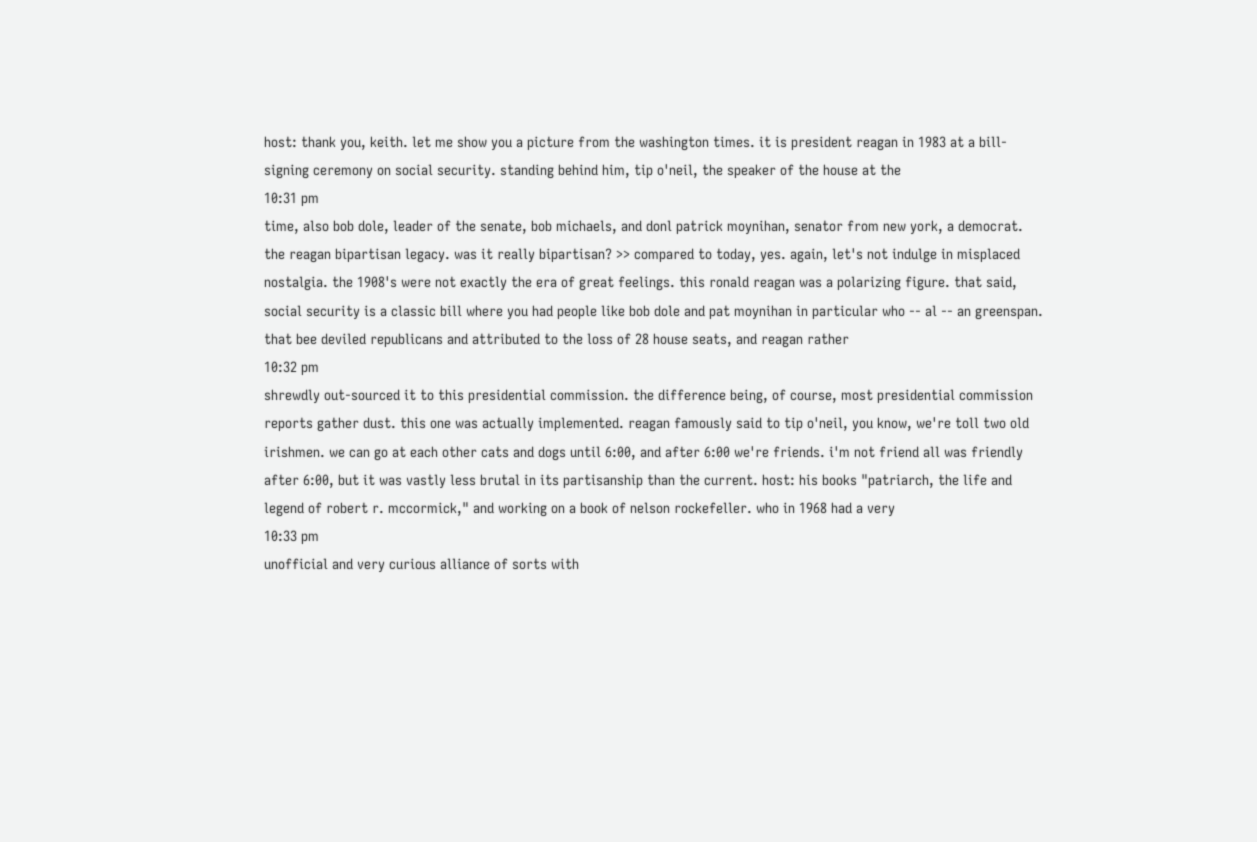host: thank you, keith. let me show you a picture from the washington times. it is president reagan in 1983 at a bill-signing ceremony on social security. standing behind him, tip o'neil, the speaker of the house at the
10:31 pm
time, also bob dole, leader of the senate, bob michaels, and donl patrick moynihan, senator from new york, a democrat. the reagan bipartisan legacy. was it really bipartisan? >> compared to today, yes. again, let's not indulge in misplaced nostalgia. the 1908's were not exactly the era of great feelings. this ronald reagan was a polarizing figure. that said, social security is a classic bill where you had people like bob dole and pat moynihan in particular who -- al -- an greenspan. that bee deviled republicans and attributed to the loss of 28 house seats, and reagan rather
10:32 pm
shrewdly out-sourced it to this presidential commission. the difference being, of course, most presidential commission reports gather dust. this one was actually implemented. reagan famously said to tip o'neil, you know, we're toll two old irishmen. we can go at each other cats and dogs until 6:00, and after 6:00 we're friends. i'm not friend all was friendly after 6:00, but it was vastly less brutal in its partisanship than the current. host: his books "patriarch, the life and legend of robert r. mccormick," and working on a book of nelson rockefeller. who in 1968 had a very
10:33 pm
unofficial and very curious alliance of sorts with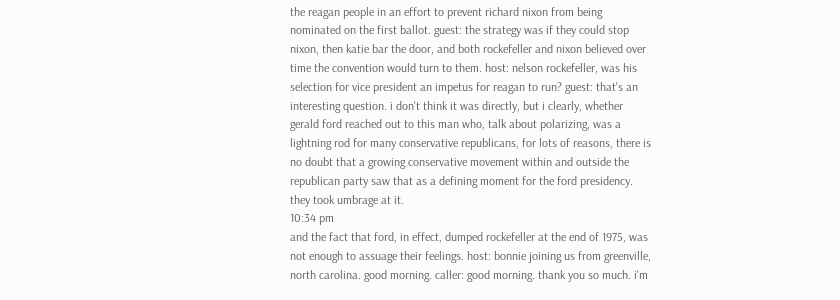the reagan people in an effort to prevent richard nixon from being nominated on the first ballot. guest: the strategy was if they could stop nixon, then katie bar the door, and both rockefeller and nixon believed over time the convention would turn to them. host: nelson rockefeller, was his selection for vice president an impetus for reagan to run? guest: that's an interesting question. i don't think it was directly, but i clearly, whether gerald ford reached out to this man who, talk about polarizing, was a lightning rod for many conservative republicans, for lots of reasons, there is no doubt that a growing conservative movement within and outside the republican party saw that as a defining moment for the ford presidency. they took umbrage at it.
10:34 pm
and the fact that ford, in effect, dumped rockefeller at the end of 1975, was not enough to assuage their feelings. host: bonnie joining us from greenville, north carolina. good morning. caller: good morning. thank you so much. i'm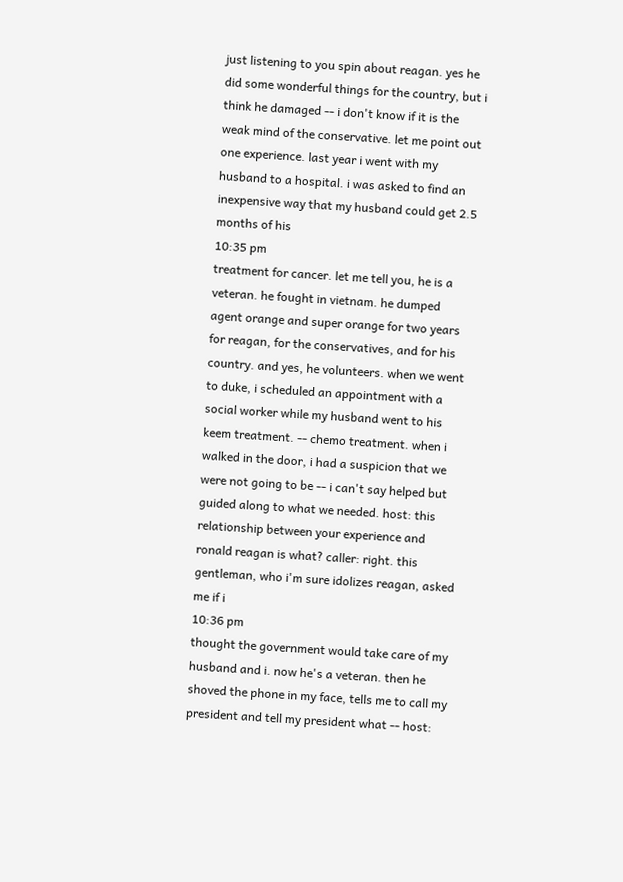just listening to you spin about reagan. yes he did some wonderful things for the country, but i think he damaged -- i don't know if it is the weak mind of the conservative. let me point out one experience. last year i went with my husband to a hospital. i was asked to find an inexpensive way that my husband could get 2.5 months of his
10:35 pm
treatment for cancer. let me tell you, he is a veteran. he fought in vietnam. he dumped agent orange and super orange for two years for reagan, for the conservatives, and for his country. and yes, he volunteers. when we went to duke, i scheduled an appointment with a social worker while my husband went to his keem treatment. -- chemo treatment. when i walked in the door, i had a suspicion that we were not going to be -- i can't say helped but guided along to what we needed. host: this relationship between your experience and ronald reagan is what? caller: right. this gentleman, who i'm sure idolizes reagan, asked me if i
10:36 pm
thought the government would take care of my husband and i. now he's a veteran. then he shoved the phone in my face, tells me to call my president and tell my president what -- host: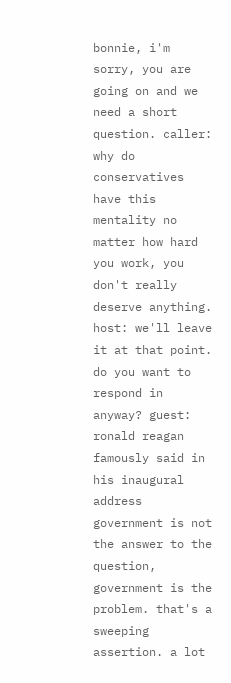bonnie, i'm sorry, you are going on and we need a short question. caller: why do conservatives have this mentality no matter how hard you work, you don't really deserve anything. host: we'll leave it at that point. do you want to respond in anyway? guest: ronald reagan famously said in his inaugural address government is not the answer to the question, government is the problem. that's a sweeping assertion. a lot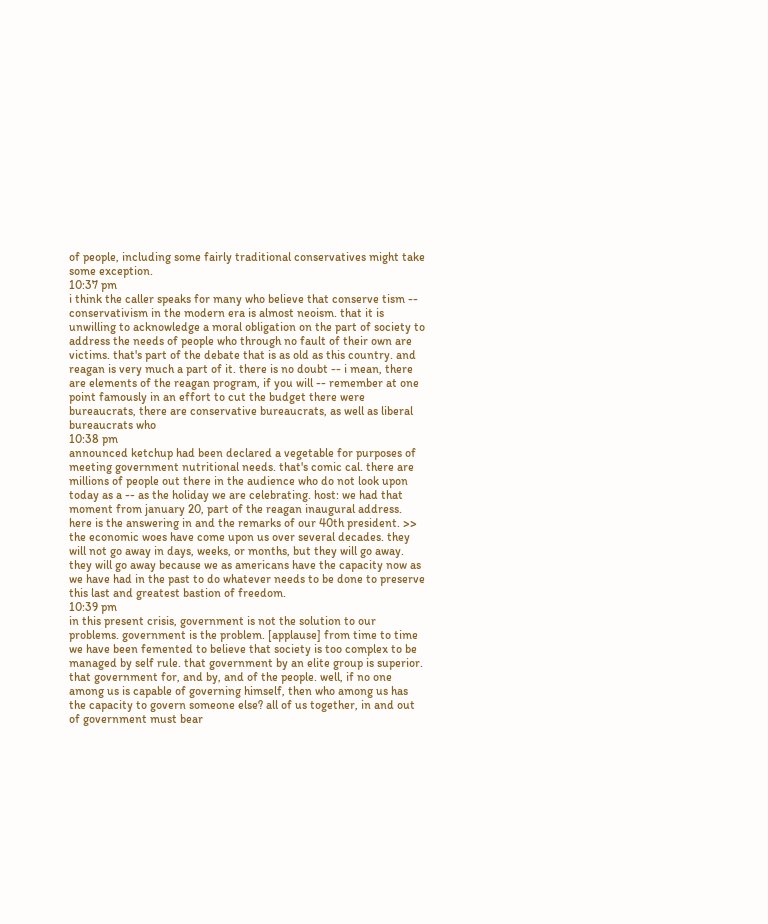of people, including some fairly traditional conservatives might take some exception.
10:37 pm
i think the caller speaks for many who believe that conserve tism -- conservativism in the modern era is almost neoism. that it is unwilling to acknowledge a moral obligation on the part of society to address the needs of people who through no fault of their own are victims. that's part of the debate that is as old as this country. and reagan is very much a part of it. there is no doubt -- i mean, there are elements of the reagan program, if you will -- remember at one point famously in an effort to cut the budget there were bureaucrats, there are conservative bureaucrats, as well as liberal bureaucrats who
10:38 pm
announced ketchup had been declared a vegetable for purposes of meeting government nutritional needs. that's comic cal. there are millions of people out there in the audience who do not look upon today as a -- as the holiday we are celebrating. host: we had that moment from january 20, part of the reagan inaugural address. here is the answering in and the remarks of our 40th president. >> the economic woes have come upon us over several decades. they will not go away in days, weeks, or months, but they will go away. they will go away because we as americans have the capacity now as we have had in the past to do whatever needs to be done to preserve this last and greatest bastion of freedom.
10:39 pm
in this present crisis, government is not the solution to our problems. government is the problem. [applause] from time to time we have been femented to believe that society is too complex to be managed by self rule. that government by an elite group is superior. that government for, and by, and of the people. well, if no one among us is capable of governing himself, then who among us has the capacity to govern someone else? all of us together, in and out of government must bear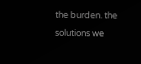the burden. the solutions we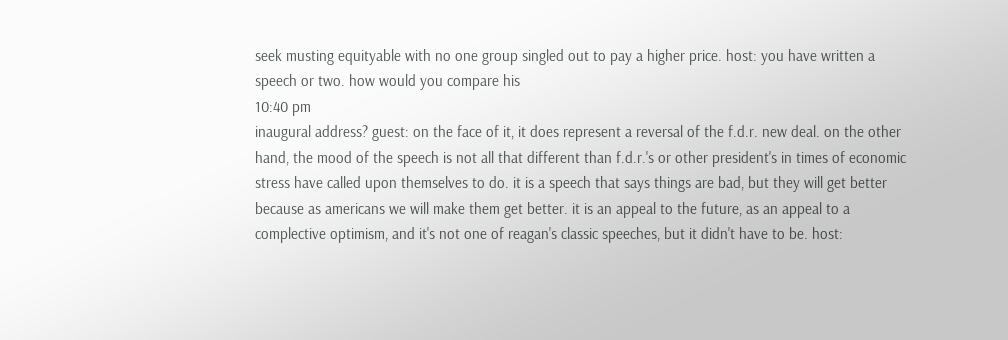seek musting equityable with no one group singled out to pay a higher price. host: you have written a speech or two. how would you compare his
10:40 pm
inaugural address? guest: on the face of it, it does represent a reversal of the f.d.r. new deal. on the other hand, the mood of the speech is not all that different than f.d.r.'s or other president's in times of economic stress have called upon themselves to do. it is a speech that says things are bad, but they will get better because as americans we will make them get better. it is an appeal to the future, as an appeal to a complective optimism, and it's not one of reagan's classic speeches, but it didn't have to be. host: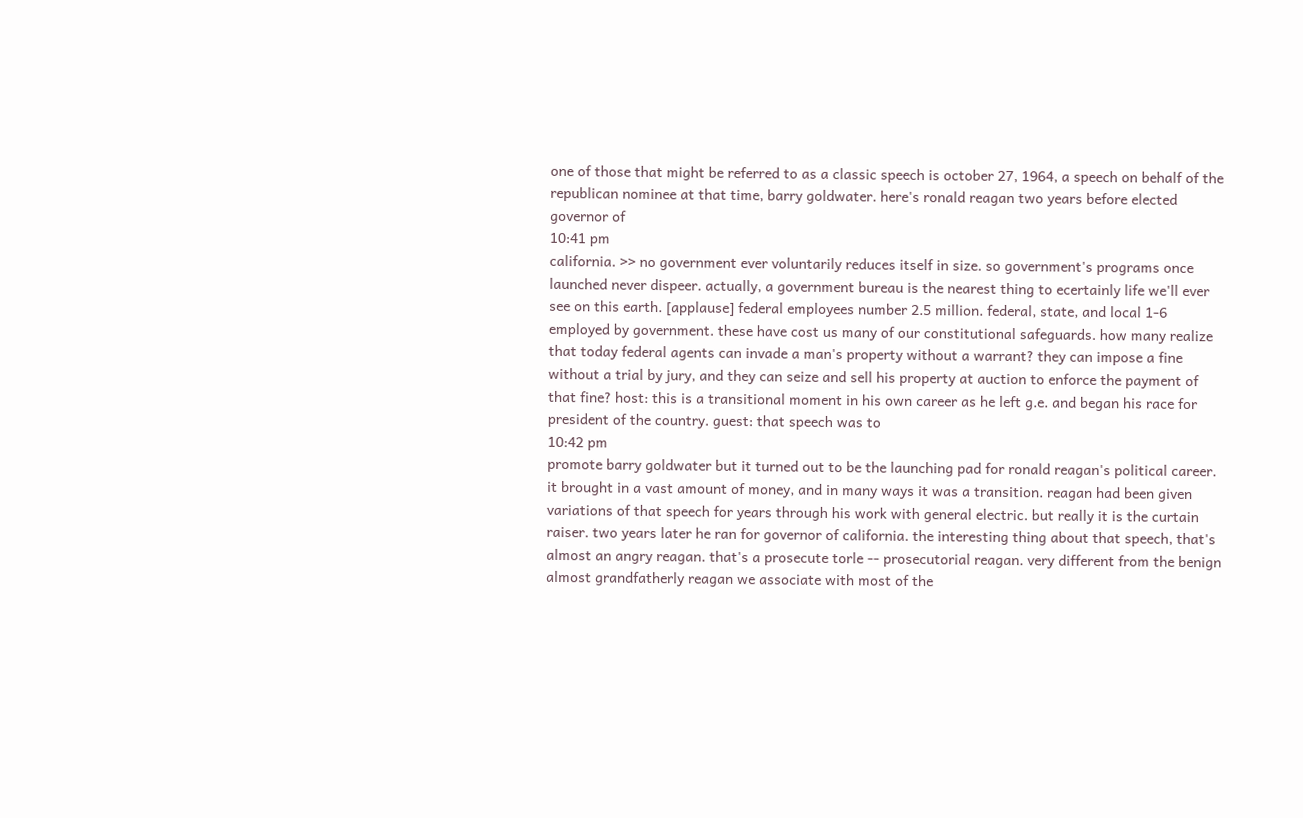one of those that might be referred to as a classic speech is october 27, 1964, a speech on behalf of the republican nominee at that time, barry goldwater. here's ronald reagan two years before elected governor of
10:41 pm
california. >> no government ever voluntarily reduces itself in size. so government's programs once launched never dispeer. actually, a government bureau is the nearest thing to ecertainly life we'll ever see on this earth. [applause] federal employees number 2.5 million. federal, state, and local 1-6 employed by government. these have cost us many of our constitutional safeguards. how many realize that today federal agents can invade a man's property without a warrant? they can impose a fine without a trial by jury, and they can seize and sell his property at auction to enforce the payment of that fine? host: this is a transitional moment in his own career as he left g.e. and began his race for president of the country. guest: that speech was to
10:42 pm
promote barry goldwater but it turned out to be the launching pad for ronald reagan's political career. it brought in a vast amount of money, and in many ways it was a transition. reagan had been given variations of that speech for years through his work with general electric. but really it is the curtain raiser. two years later he ran for governor of california. the interesting thing about that speech, that's almost an angry reagan. that's a prosecute torle -- prosecutorial reagan. very different from the benign almost grandfatherly reagan we associate with most of the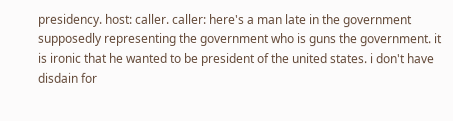presidency. host: caller. caller: here's a man late in the government supposedly representing the government who is guns the government. it is ironic that he wanted to be president of the united states. i don't have disdain for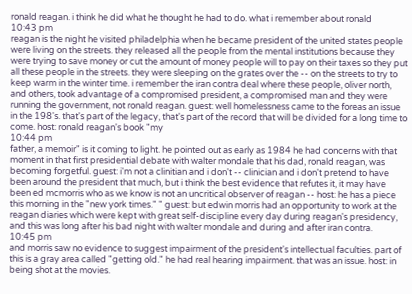ronald reagan. i think he did what he thought he had to do. what i remember about ronald
10:43 pm
reagan is the night he visited philadelphia when he became president of the united states people were living on the streets. they released all the people from the mental institutions because they were trying to save money or cut the amount of money people will to pay on their taxes so they put all these people in the streets. they were sleeping on the grates over the -- on the streets to try to keep warm in the winter time. i remember the iran contra deal where these people, oliver north, and others, took advantage of a compromised president, a compromised man and they were running the government, not ronald reagan. guest: well homelessness came to the foreas an issue in the 198's. that's part of the legacy, that's part of the record that will be divided for a long time to come. host: ronald reagan's book "my
10:44 pm
father, a memoir" is it coming to light. he pointed out as early as 1984 he had concerns with that moment in that first presidential debate with walter mondale that his dad, ronald reagan, was becoming forgetful. guest: i'm not a clinitian and i don't -- clinician and i don't pretend to have been around the president that much, but i think the best evidence that refutes it, it may have been ed mcmorris who as we know is not an uncritical observer of reagan -- host: he has a piece this morning in the "new york times." " guest: but edwin morris had an opportunity to work at the reagan diaries which were kept with great self-discipline every day during reagan's presidency, and this was long after his bad night with walter mondale and during and after iran contra.
10:45 pm
and morris saw no evidence to suggest impairment of the president's intellectual faculties. part of this is a gray area called "getting old." he had real hearing impairment. that was an issue. host: in being shot at the movies.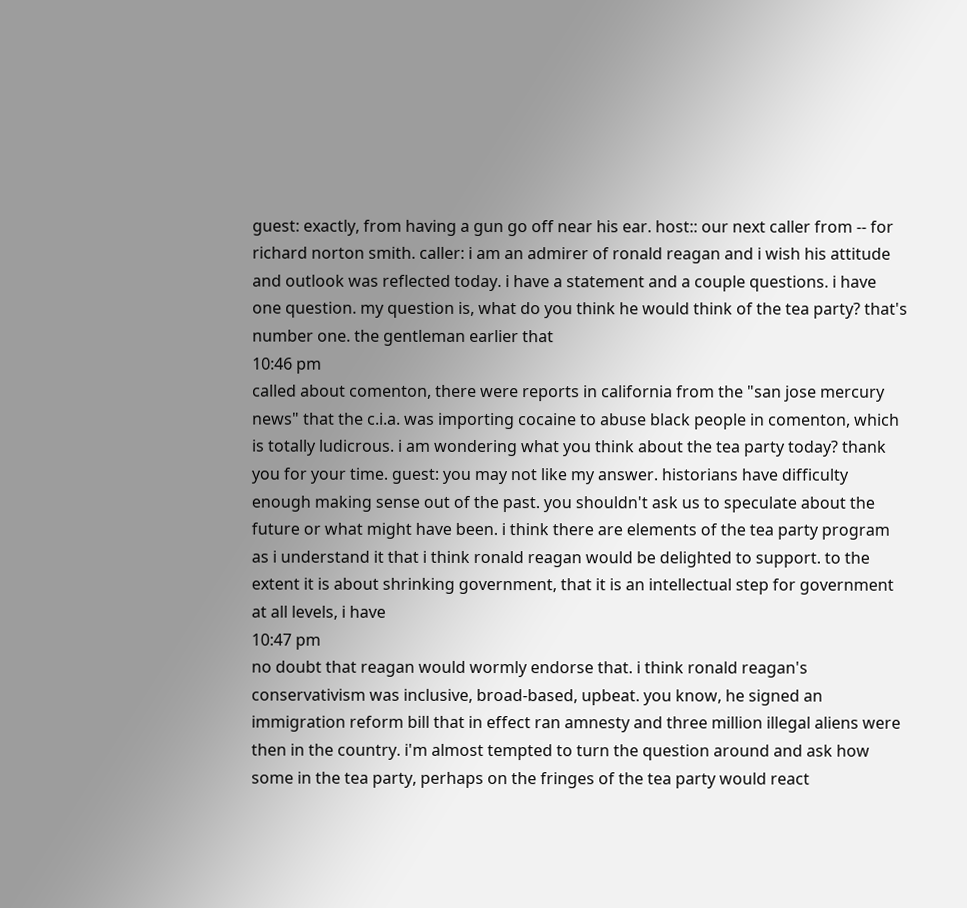guest: exactly, from having a gun go off near his ear. host:: our next caller from -- for richard norton smith. caller: i am an admirer of ronald reagan and i wish his attitude and outlook was reflected today. i have a statement and a couple questions. i have one question. my question is, what do you think he would think of the tea party? that's number one. the gentleman earlier that
10:46 pm
called about comenton, there were reports in california from the "san jose mercury news" that the c.i.a. was importing cocaine to abuse black people in comenton, which is totally ludicrous. i am wondering what you think about the tea party today? thank you for your time. guest: you may not like my answer. historians have difficulty enough making sense out of the past. you shouldn't ask us to speculate about the future or what might have been. i think there are elements of the tea party program as i understand it that i think ronald reagan would be delighted to support. to the extent it is about shrinking government, that it is an intellectual step for government at all levels, i have
10:47 pm
no doubt that reagan would wormly endorse that. i think ronald reagan's conservativism was inclusive, broad-based, upbeat. you know, he signed an immigration reform bill that in effect ran amnesty and three million illegal aliens were then in the country. i'm almost tempted to turn the question around and ask how some in the tea party, perhaps on the fringes of the tea party would react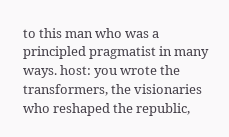to this man who was a principled pragmatist in many ways. host: you wrote the transformers, the visionaries who reshaped the republic,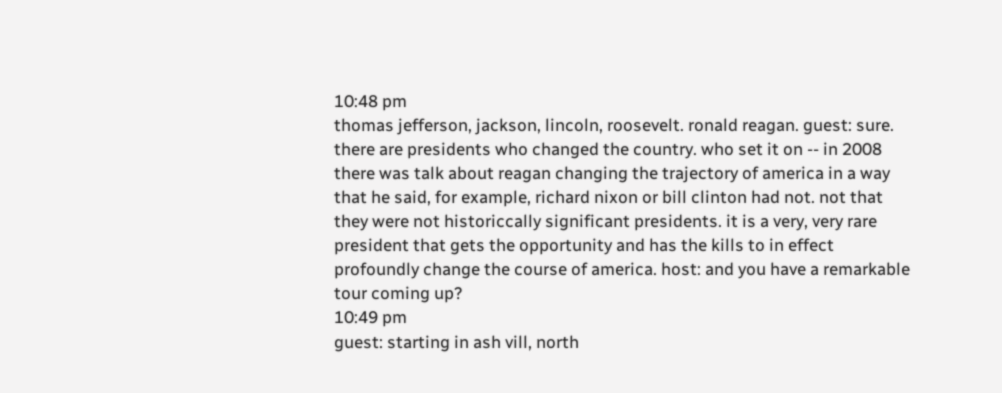10:48 pm
thomas jefferson, jackson, lincoln, roosevelt. ronald reagan. guest: sure. there are presidents who changed the country. who set it on -- in 2008 there was talk about reagan changing the trajectory of america in a way that he said, for example, richard nixon or bill clinton had not. not that they were not historiccally significant presidents. it is a very, very rare president that gets the opportunity and has the kills to in effect profoundly change the course of america. host: and you have a remarkable tour coming up?
10:49 pm
guest: starting in ash vill, north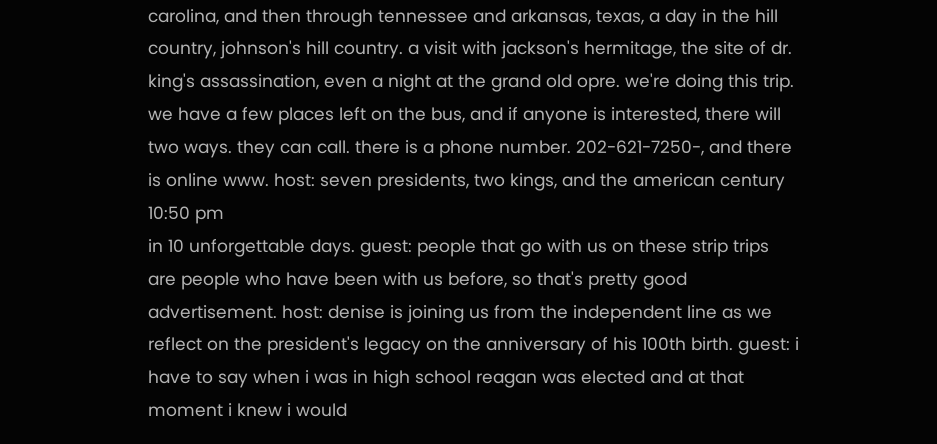carolina, and then through tennessee and arkansas, texas, a day in the hill country, johnson's hill country. a visit with jackson's hermitage, the site of dr. king's assassination, even a night at the grand old opre. we're doing this trip. we have a few places left on the bus, and if anyone is interested, there will two ways. they can call. there is a phone number. 202-621-7250-, and there is online www. host: seven presidents, two kings, and the american century
10:50 pm
in 10 unforgettable days. guest: people that go with us on these strip trips are people who have been with us before, so that's pretty good advertisement. host: denise is joining us from the independent line as we reflect on the president's legacy on the anniversary of his 100th birth. guest: i have to say when i was in high school reagan was elected and at that moment i knew i would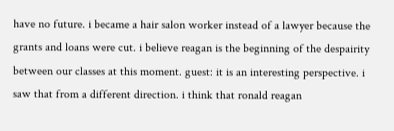have no future. i became a hair salon worker instead of a lawyer because the grants and loans were cut. i believe reagan is the beginning of the despairity between our classes at this moment. guest: it is an interesting perspective. i saw that from a different direction. i think that ronald reagan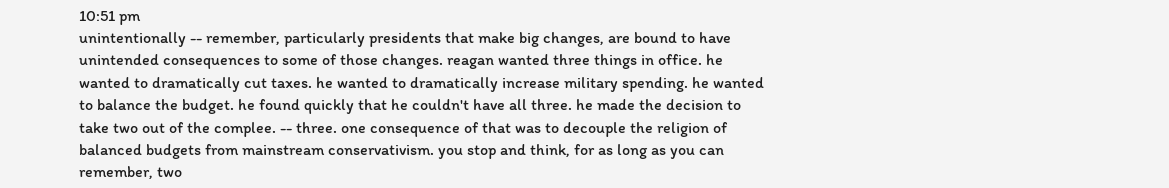10:51 pm
unintentionally -- remember, particularly presidents that make big changes, are bound to have unintended consequences to some of those changes. reagan wanted three things in office. he wanted to dramatically cut taxes. he wanted to dramatically increase military spending. he wanted to balance the budget. he found quickly that he couldn't have all three. he made the decision to take two out of the complee. -- three. one consequence of that was to decouple the religion of balanced budgets from mainstream conservativism. you stop and think, for as long as you can remember, two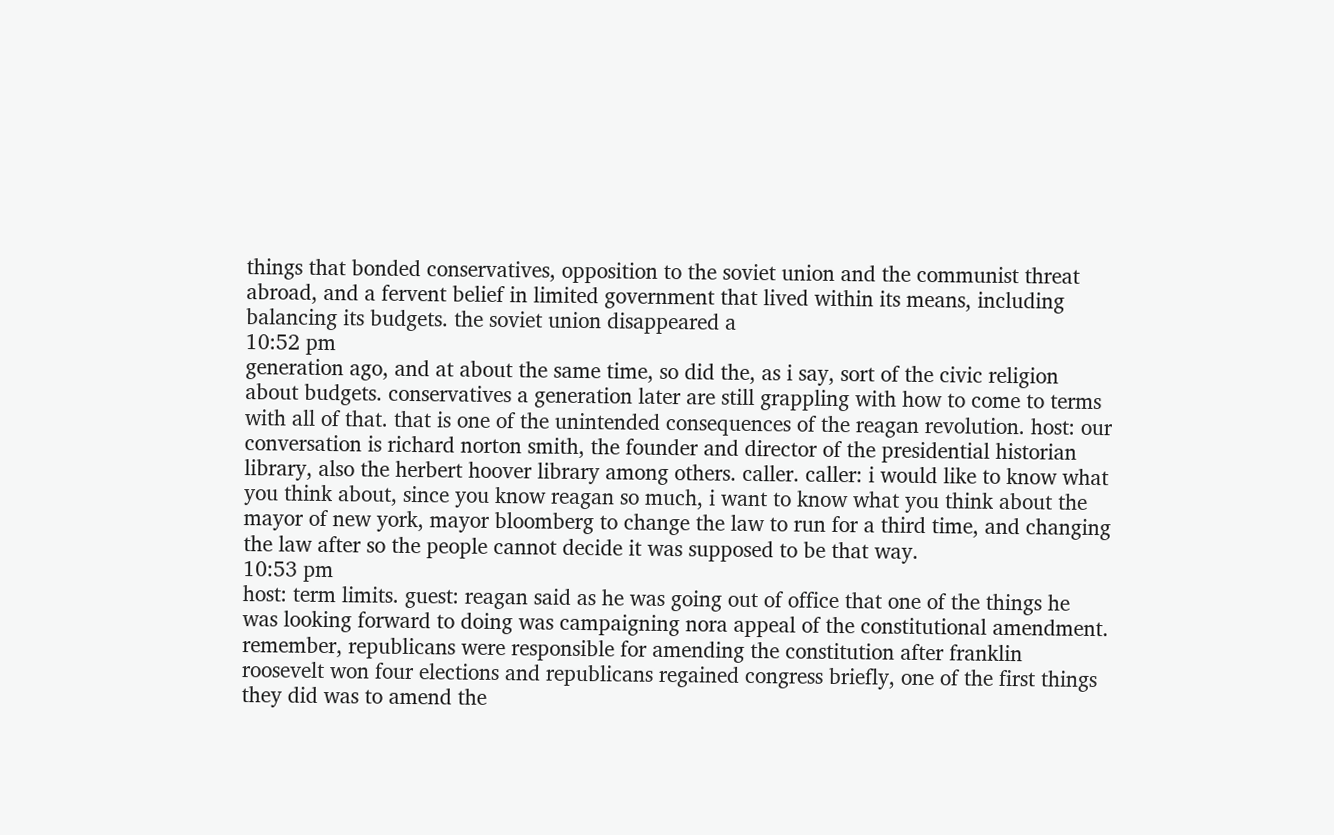things that bonded conservatives, opposition to the soviet union and the communist threat abroad, and a fervent belief in limited government that lived within its means, including balancing its budgets. the soviet union disappeared a
10:52 pm
generation ago, and at about the same time, so did the, as i say, sort of the civic religion about budgets. conservatives a generation later are still grappling with how to come to terms with all of that. that is one of the unintended consequences of the reagan revolution. host: our conversation is richard norton smith, the founder and director of the presidential historian library, also the herbert hoover library among others. caller. caller: i would like to know what you think about, since you know reagan so much, i want to know what you think about the mayor of new york, mayor bloomberg to change the law to run for a third time, and changing the law after so the people cannot decide it was supposed to be that way.
10:53 pm
host: term limits. guest: reagan said as he was going out of office that one of the things he was looking forward to doing was campaigning nora appeal of the constitutional amendment. remember, republicans were responsible for amending the constitution after franklin roosevelt won four elections and republicans regained congress briefly, one of the first things they did was to amend the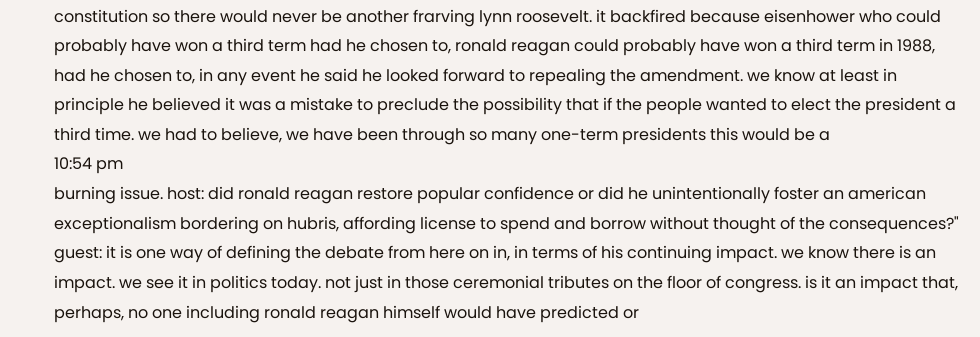constitution so there would never be another frarving lynn roosevelt. it backfired because eisenhower who could probably have won a third term had he chosen to, ronald reagan could probably have won a third term in 1988, had he chosen to, in any event he said he looked forward to repealing the amendment. we know at least in principle he believed it was a mistake to preclude the possibility that if the people wanted to elect the president a third time. we had to believe, we have been through so many one-term presidents this would be a
10:54 pm
burning issue. host: did ronald reagan restore popular confidence or did he unintentionally foster an american exceptionalism bordering on hubris, affording license to spend and borrow without thought of the consequences?" guest: it is one way of defining the debate from here on in, in terms of his continuing impact. we know there is an impact. we see it in politics today. not just in those ceremonial tributes on the floor of congress. is it an impact that, perhaps, no one including ronald reagan himself would have predicted or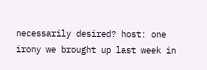necessarily desired? host: one irony we brought up last week in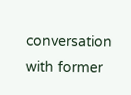conversation with former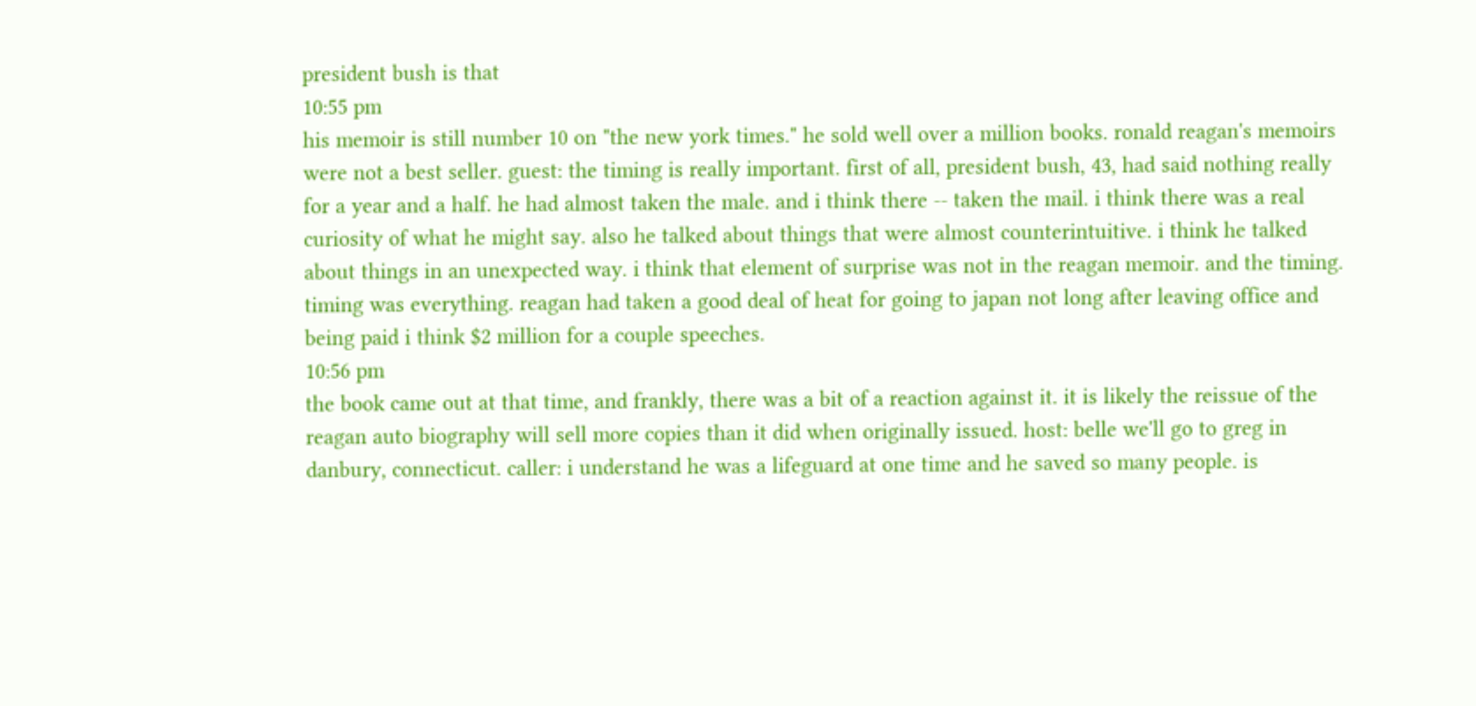president bush is that
10:55 pm
his memoir is still number 10 on "the new york times." he sold well over a million books. ronald reagan's memoirs were not a best seller. guest: the timing is really important. first of all, president bush, 43, had said nothing really for a year and a half. he had almost taken the male. and i think there -- taken the mail. i think there was a real curiosity of what he might say. also he talked about things that were almost counterintuitive. i think he talked about things in an unexpected way. i think that element of surprise was not in the reagan memoir. and the timing. timing was everything. reagan had taken a good deal of heat for going to japan not long after leaving office and being paid i think $2 million for a couple speeches.
10:56 pm
the book came out at that time, and frankly, there was a bit of a reaction against it. it is likely the reissue of the reagan auto biography will sell more copies than it did when originally issued. host: belle we'll go to greg in danbury, connecticut. caller: i understand he was a lifeguard at one time and he saved so many people. is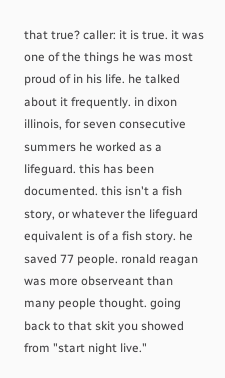that true? caller: it is true. it was one of the things he was most proud of in his life. he talked about it frequently. in dixon illinois, for seven consecutive summers he worked as a lifeguard. this has been documented. this isn't a fish story, or whatever the lifeguard equivalent is of a fish story. he saved 77 people. ronald reagan was more observeant than many people thought. going back to that skit you showed from "start night live."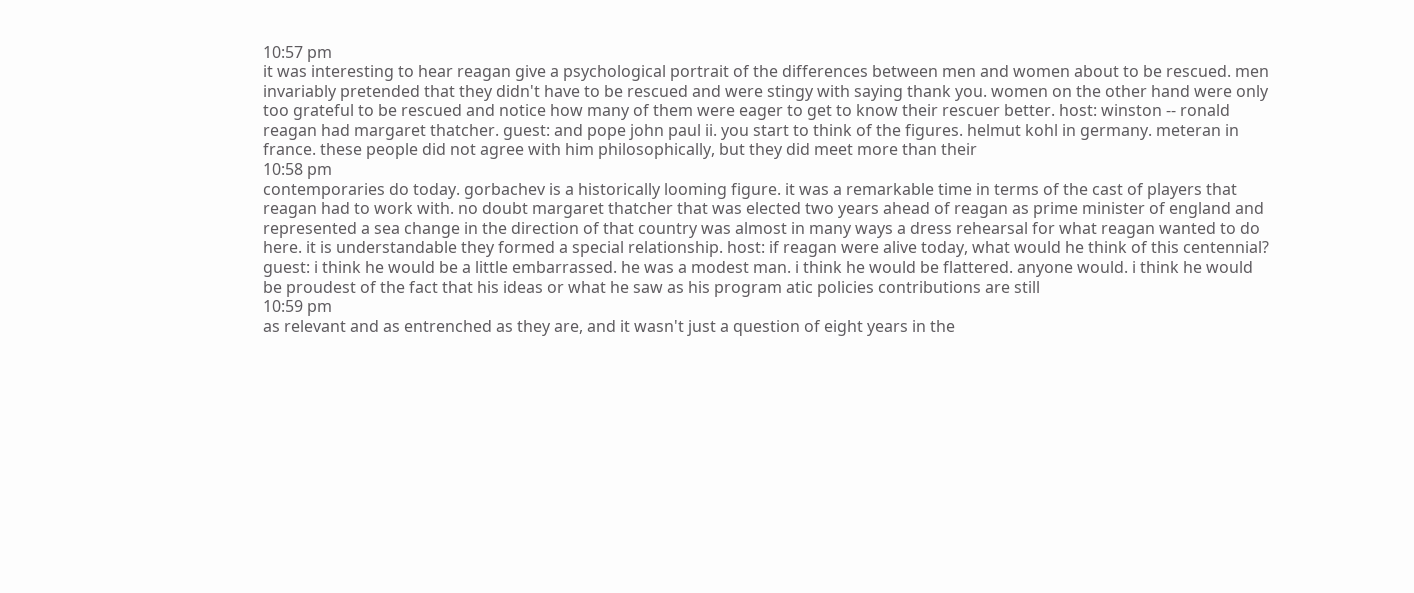10:57 pm
it was interesting to hear reagan give a psychological portrait of the differences between men and women about to be rescued. men invariably pretended that they didn't have to be rescued and were stingy with saying thank you. women on the other hand were only too grateful to be rescued and notice how many of them were eager to get to know their rescuer better. host: winston -- ronald reagan had margaret thatcher. guest: and pope john paul ii. you start to think of the figures. helmut kohl in germany. meteran in france. these people did not agree with him philosophically, but they did meet more than their
10:58 pm
contemporaries do today. gorbachev is a historically looming figure. it was a remarkable time in terms of the cast of players that reagan had to work with. no doubt margaret thatcher that was elected two years ahead of reagan as prime minister of england and represented a sea change in the direction of that country was almost in many ways a dress rehearsal for what reagan wanted to do here. it is understandable they formed a special relationship. host: if reagan were alive today, what would he think of this centennial? guest: i think he would be a little embarrassed. he was a modest man. i think he would be flattered. anyone would. i think he would be proudest of the fact that his ideas or what he saw as his program atic policies contributions are still
10:59 pm
as relevant and as entrenched as they are, and it wasn't just a question of eight years in the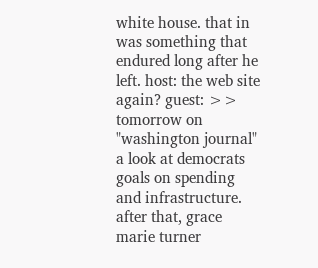white house. that in was something that endured long after he left. host: the web site again? guest: >> tomorrow on "washington journal" a look at democrats goals on spending and infrastructure. after that, grace marie turner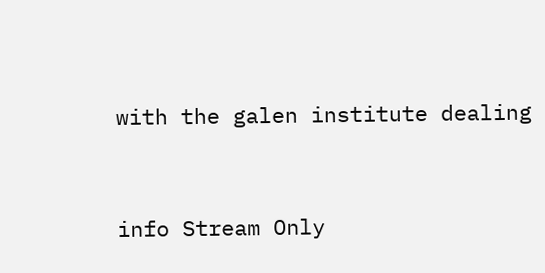with the galen institute dealing


info Stream Only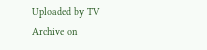Uploaded by TV Archive on